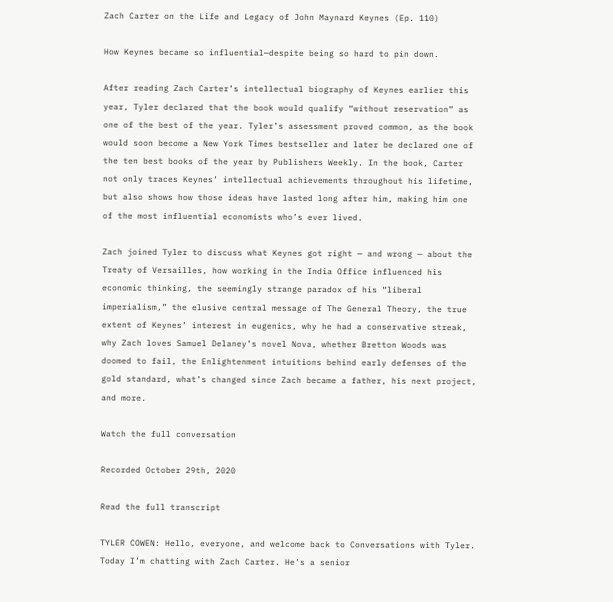Zach Carter on the Life and Legacy of John Maynard Keynes (Ep. 110)

How Keynes became so influential—despite being so hard to pin down.

After reading Zach Carter’s intellectual biography of Keynes earlier this year, Tyler declared that the book would qualify “without reservation” as one of the best of the year. Tyler’s assessment proved common, as the book would soon become a New York Times bestseller and later be declared one of the ten best books of the year by Publishers Weekly. In the book, Carter not only traces Keynes’ intellectual achievements throughout his lifetime, but also shows how those ideas have lasted long after him, making him one of the most influential economists who’s ever lived.

Zach joined Tyler to discuss what Keynes got right — and wrong — about the Treaty of Versailles, how working in the India Office influenced his economic thinking, the seemingly strange paradox of his “liberal imperialism,” the elusive central message of The General Theory, the true extent of Keynes’ interest in eugenics, why he had a conservative streak, why Zach loves Samuel Delaney’s novel Nova, whether Bretton Woods was doomed to fail, the Enlightenment intuitions behind early defenses of the gold standard, what’s changed since Zach became a father, his next project, and more.

Watch the full conversation

Recorded October 29th, 2020

Read the full transcript

TYLER COWEN: Hello, everyone, and welcome back to Conversations with Tyler. Today I’m chatting with Zach Carter. He’s a senior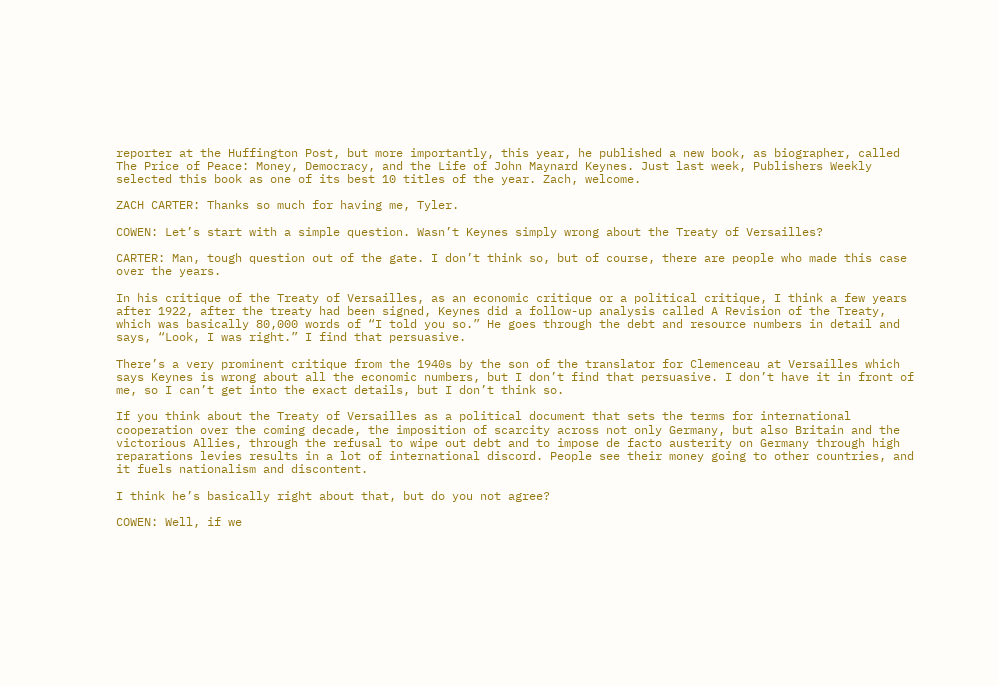reporter at the Huffington Post, but more importantly, this year, he published a new book, as biographer, called The Price of Peace: Money, Democracy, and the Life of John Maynard Keynes. Just last week, Publishers Weekly selected this book as one of its best 10 titles of the year. Zach, welcome.

ZACH CARTER: Thanks so much for having me, Tyler.

COWEN: Let’s start with a simple question. Wasn’t Keynes simply wrong about the Treaty of Versailles?

CARTER: Man, tough question out of the gate. I don’t think so, but of course, there are people who made this case over the years.

In his critique of the Treaty of Versailles, as an economic critique or a political critique, I think a few years after 1922, after the treaty had been signed, Keynes did a follow-up analysis called A Revision of the Treaty, which was basically 80,000 words of “I told you so.” He goes through the debt and resource numbers in detail and says, “Look, I was right.” I find that persuasive.

There’s a very prominent critique from the 1940s by the son of the translator for Clemenceau at Versailles which says Keynes is wrong about all the economic numbers, but I don’t find that persuasive. I don’t have it in front of me, so I can’t get into the exact details, but I don’t think so.

If you think about the Treaty of Versailles as a political document that sets the terms for international cooperation over the coming decade, the imposition of scarcity across not only Germany, but also Britain and the victorious Allies, through the refusal to wipe out debt and to impose de facto austerity on Germany through high reparations levies results in a lot of international discord. People see their money going to other countries, and it fuels nationalism and discontent.

I think he’s basically right about that, but do you not agree?

COWEN: Well, if we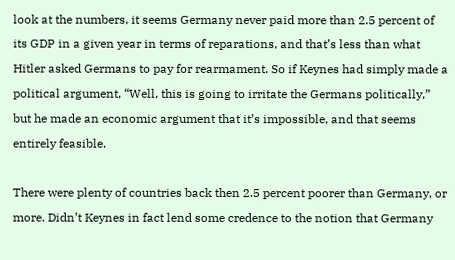look at the numbers, it seems Germany never paid more than 2.5 percent of its GDP in a given year in terms of reparations, and that’s less than what Hitler asked Germans to pay for rearmament. So if Keynes had simply made a political argument, “Well, this is going to irritate the Germans politically,” but he made an economic argument that it’s impossible, and that seems entirely feasible.

There were plenty of countries back then 2.5 percent poorer than Germany, or more. Didn’t Keynes in fact lend some credence to the notion that Germany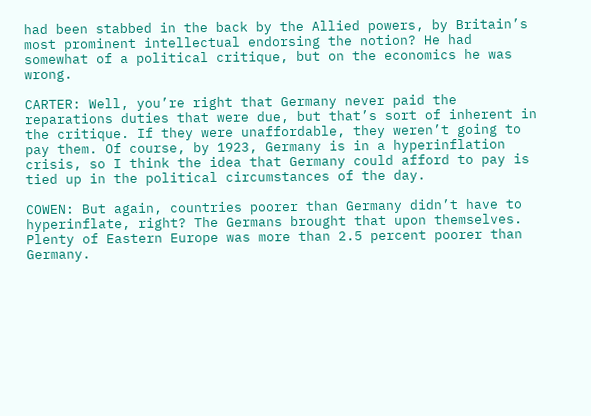had been stabbed in the back by the Allied powers, by Britain’s most prominent intellectual endorsing the notion? He had somewhat of a political critique, but on the economics he was wrong.

CARTER: Well, you’re right that Germany never paid the reparations duties that were due, but that’s sort of inherent in the critique. If they were unaffordable, they weren’t going to pay them. Of course, by 1923, Germany is in a hyperinflation crisis, so I think the idea that Germany could afford to pay is tied up in the political circumstances of the day.

COWEN: But again, countries poorer than Germany didn’t have to hyperinflate, right? The Germans brought that upon themselves. Plenty of Eastern Europe was more than 2.5 percent poorer than Germany.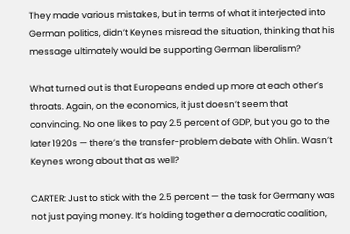They made various mistakes, but in terms of what it interjected into German politics, didn’t Keynes misread the situation, thinking that his message ultimately would be supporting German liberalism?

What turned out is that Europeans ended up more at each other’s throats. Again, on the economics, it just doesn’t seem that convincing. No one likes to pay 2.5 percent of GDP, but you go to the later 1920s — there’s the transfer-problem debate with Ohlin. Wasn’t Keynes wrong about that as well?

CARTER: Just to stick with the 2.5 percent — the task for Germany was not just paying money. It’s holding together a democratic coalition,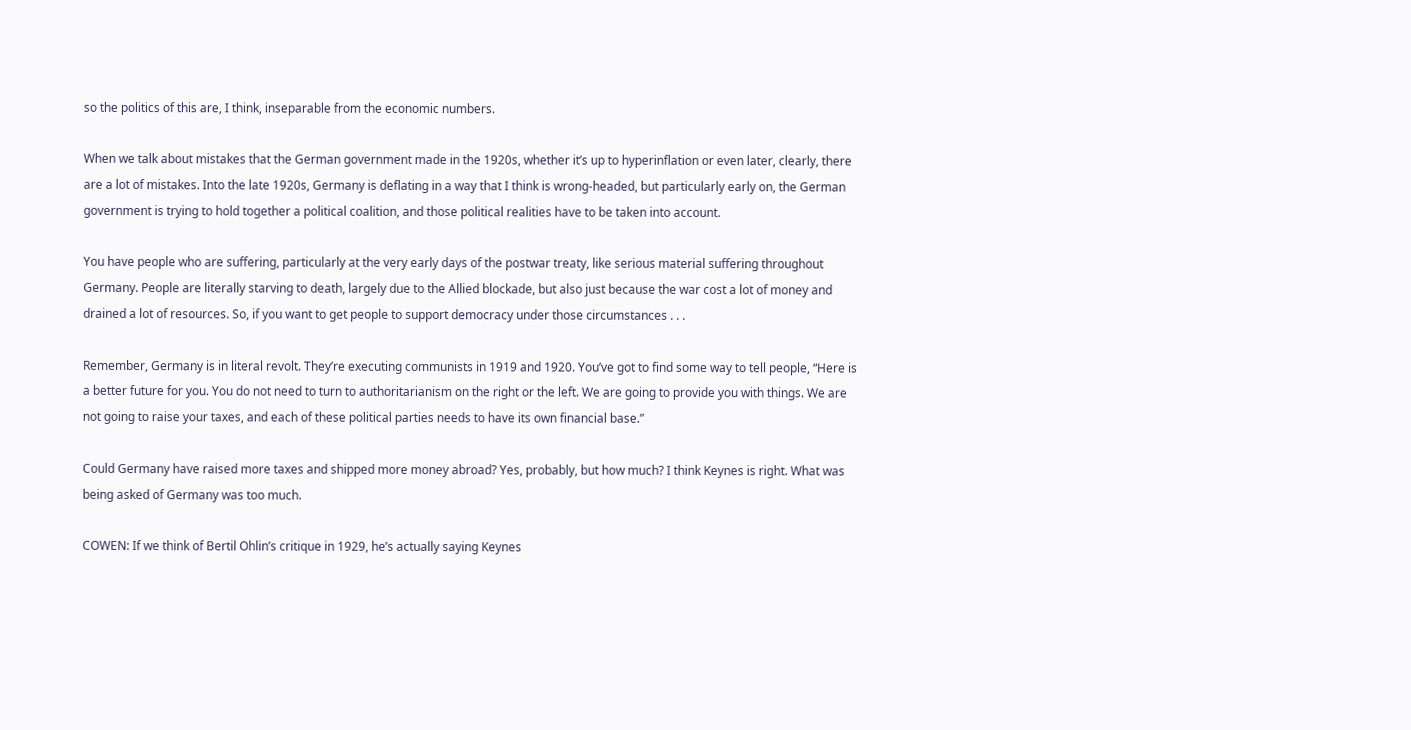so the politics of this are, I think, inseparable from the economic numbers.

When we talk about mistakes that the German government made in the 1920s, whether it’s up to hyperinflation or even later, clearly, there are a lot of mistakes. Into the late 1920s, Germany is deflating in a way that I think is wrong-headed, but particularly early on, the German government is trying to hold together a political coalition, and those political realities have to be taken into account.

You have people who are suffering, particularly at the very early days of the postwar treaty, like serious material suffering throughout Germany. People are literally starving to death, largely due to the Allied blockade, but also just because the war cost a lot of money and drained a lot of resources. So, if you want to get people to support democracy under those circumstances . . .

Remember, Germany is in literal revolt. They’re executing communists in 1919 and 1920. You’ve got to find some way to tell people, “Here is a better future for you. You do not need to turn to authoritarianism on the right or the left. We are going to provide you with things. We are not going to raise your taxes, and each of these political parties needs to have its own financial base.”

Could Germany have raised more taxes and shipped more money abroad? Yes, probably, but how much? I think Keynes is right. What was being asked of Germany was too much.

COWEN: If we think of Bertil Ohlin’s critique in 1929, he’s actually saying Keynes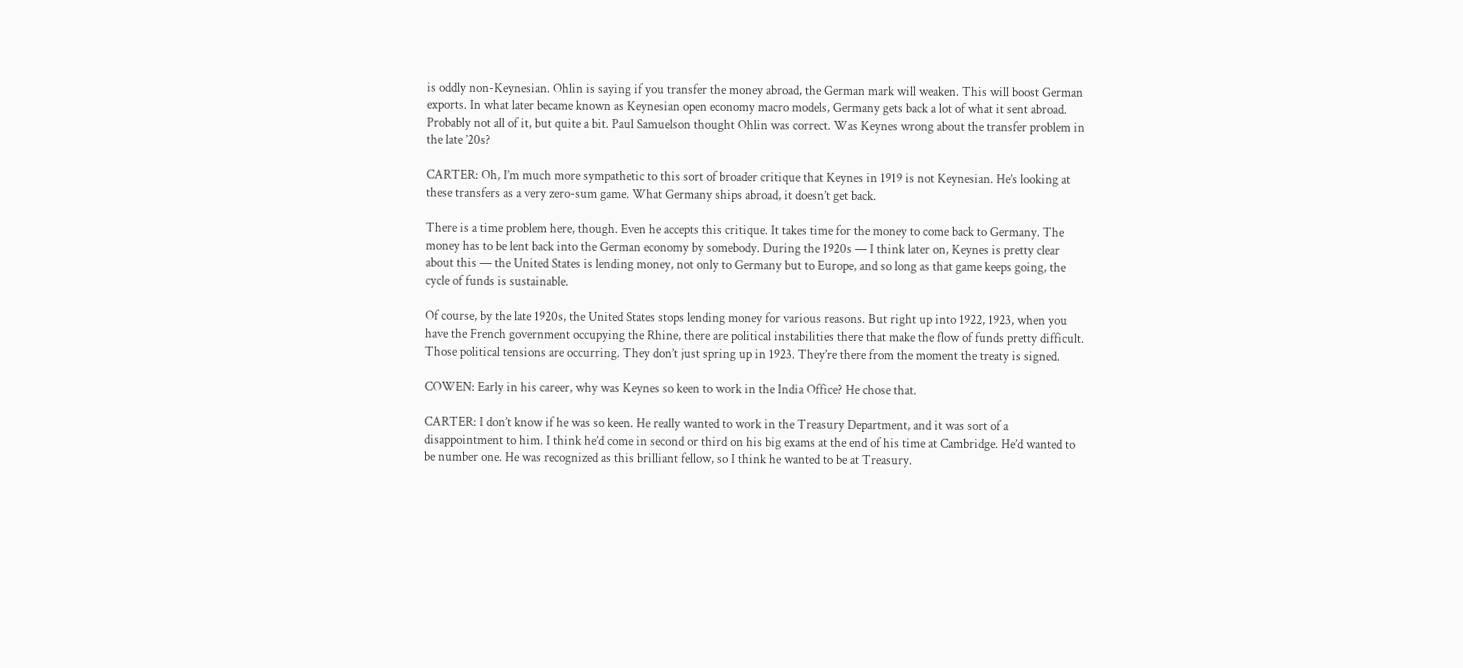is oddly non-Keynesian. Ohlin is saying if you transfer the money abroad, the German mark will weaken. This will boost German exports. In what later became known as Keynesian open economy macro models, Germany gets back a lot of what it sent abroad. Probably not all of it, but quite a bit. Paul Samuelson thought Ohlin was correct. Was Keynes wrong about the transfer problem in the late ’20s?

CARTER: Oh, I’m much more sympathetic to this sort of broader critique that Keynes in 1919 is not Keynesian. He’s looking at these transfers as a very zero-sum game. What Germany ships abroad, it doesn’t get back.

There is a time problem here, though. Even he accepts this critique. It takes time for the money to come back to Germany. The money has to be lent back into the German economy by somebody. During the 1920s — I think later on, Keynes is pretty clear about this — the United States is lending money, not only to Germany but to Europe, and so long as that game keeps going, the cycle of funds is sustainable.

Of course, by the late 1920s, the United States stops lending money for various reasons. But right up into 1922, 1923, when you have the French government occupying the Rhine, there are political instabilities there that make the flow of funds pretty difficult. Those political tensions are occurring. They don’t just spring up in 1923. They’re there from the moment the treaty is signed.

COWEN: Early in his career, why was Keynes so keen to work in the India Office? He chose that.

CARTER: I don’t know if he was so keen. He really wanted to work in the Treasury Department, and it was sort of a disappointment to him. I think he’d come in second or third on his big exams at the end of his time at Cambridge. He’d wanted to be number one. He was recognized as this brilliant fellow, so I think he wanted to be at Treasury.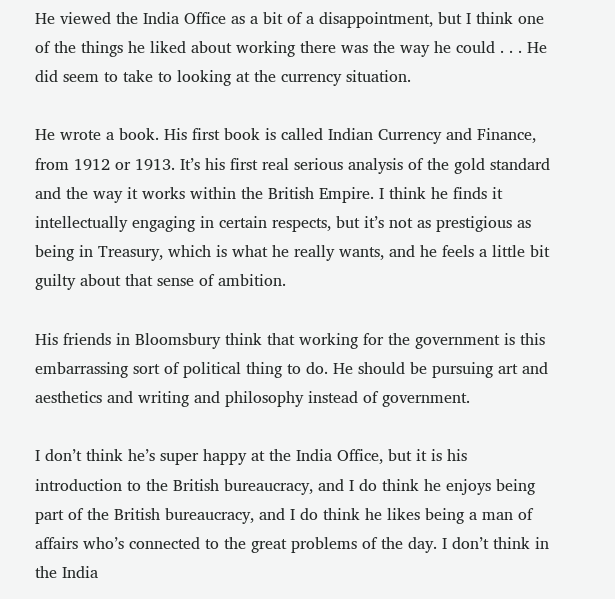He viewed the India Office as a bit of a disappointment, but I think one of the things he liked about working there was the way he could . . . He did seem to take to looking at the currency situation.

He wrote a book. His first book is called Indian Currency and Finance, from 1912 or 1913. It’s his first real serious analysis of the gold standard and the way it works within the British Empire. I think he finds it intellectually engaging in certain respects, but it’s not as prestigious as being in Treasury, which is what he really wants, and he feels a little bit guilty about that sense of ambition.

His friends in Bloomsbury think that working for the government is this embarrassing sort of political thing to do. He should be pursuing art and aesthetics and writing and philosophy instead of government.

I don’t think he’s super happy at the India Office, but it is his introduction to the British bureaucracy, and I do think he enjoys being part of the British bureaucracy, and I do think he likes being a man of affairs who’s connected to the great problems of the day. I don’t think in the India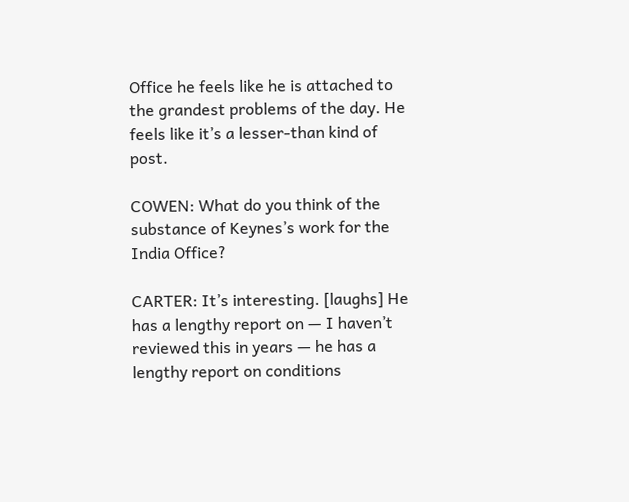Office he feels like he is attached to the grandest problems of the day. He feels like it’s a lesser-than kind of post.

COWEN: What do you think of the substance of Keynes’s work for the India Office?

CARTER: It’s interesting. [laughs] He has a lengthy report on — I haven’t reviewed this in years — he has a lengthy report on conditions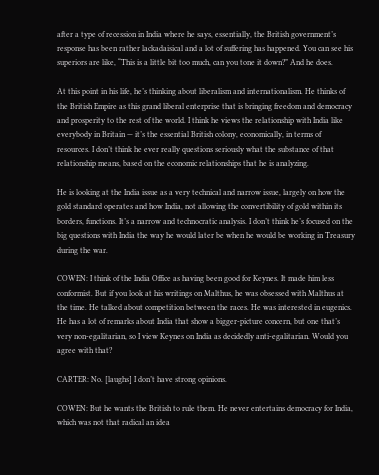after a type of recession in India where he says, essentially, the British government’s response has been rather lackadaisical and a lot of suffering has happened. You can see his superiors are like, “This is a little bit too much, can you tone it down?” And he does.

At this point in his life, he’s thinking about liberalism and internationalism. He thinks of the British Empire as this grand liberal enterprise that is bringing freedom and democracy and prosperity to the rest of the world. I think he views the relationship with India like everybody in Britain — it’s the essential British colony, economically, in terms of resources. I don’t think he ever really questions seriously what the substance of that relationship means, based on the economic relationships that he is analyzing.

He is looking at the India issue as a very technical and narrow issue, largely on how the gold standard operates and how India, not allowing the convertibility of gold within its borders, functions. It’s a narrow and technocratic analysis. I don’t think he’s focused on the big questions with India the way he would later be when he would be working in Treasury during the war.

COWEN: I think of the India Office as having been good for Keynes. It made him less conformist. But if you look at his writings on Malthus, he was obsessed with Malthus at the time. He talked about competition between the races. He was interested in eugenics. He has a lot of remarks about India that show a bigger-picture concern, but one that’s very non-egalitarian, so I view Keynes on India as decidedly anti-egalitarian. Would you agree with that?

CARTER: No. [laughs] I don’t have strong opinions.

COWEN: But he wants the British to rule them. He never entertains democracy for India, which was not that radical an idea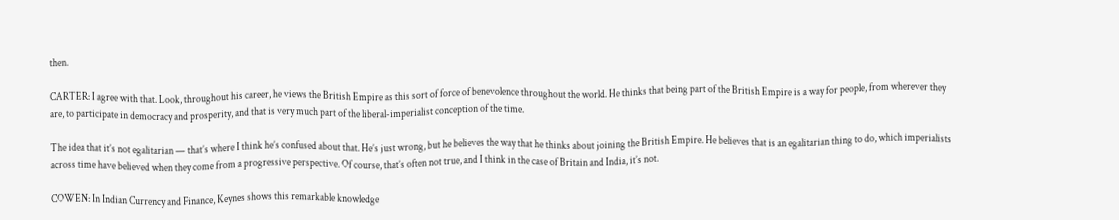then.

CARTER: I agree with that. Look, throughout his career, he views the British Empire as this sort of force of benevolence throughout the world. He thinks that being part of the British Empire is a way for people, from wherever they are, to participate in democracy and prosperity, and that is very much part of the liberal-imperialist conception of the time.

The idea that it’s not egalitarian — that’s where I think he’s confused about that. He’s just wrong, but he believes the way that he thinks about joining the British Empire. He believes that is an egalitarian thing to do, which imperialists across time have believed when they come from a progressive perspective. Of course, that’s often not true, and I think in the case of Britain and India, it’s not.

COWEN: In Indian Currency and Finance, Keynes shows this remarkable knowledge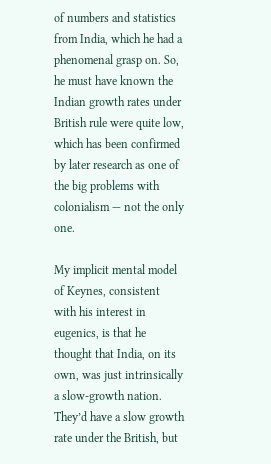of numbers and statistics from India, which he had a phenomenal grasp on. So, he must have known the Indian growth rates under British rule were quite low, which has been confirmed by later research as one of the big problems with colonialism — not the only one.

My implicit mental model of Keynes, consistent with his interest in eugenics, is that he thought that India, on its own, was just intrinsically a slow-growth nation. They’d have a slow growth rate under the British, but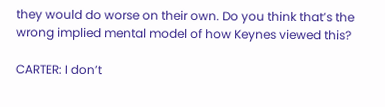they would do worse on their own. Do you think that’s the wrong implied mental model of how Keynes viewed this?

CARTER: I don’t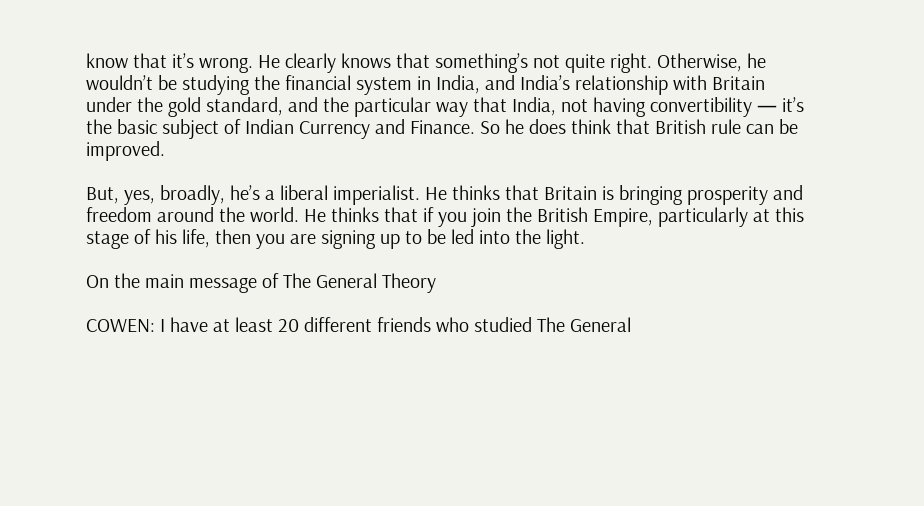know that it’s wrong. He clearly knows that something’s not quite right. Otherwise, he wouldn’t be studying the financial system in India, and India’s relationship with Britain under the gold standard, and the particular way that India, not having convertibility — it’s the basic subject of Indian Currency and Finance. So he does think that British rule can be improved.

But, yes, broadly, he’s a liberal imperialist. He thinks that Britain is bringing prosperity and freedom around the world. He thinks that if you join the British Empire, particularly at this stage of his life, then you are signing up to be led into the light.

On the main message of The General Theory

COWEN: I have at least 20 different friends who studied The General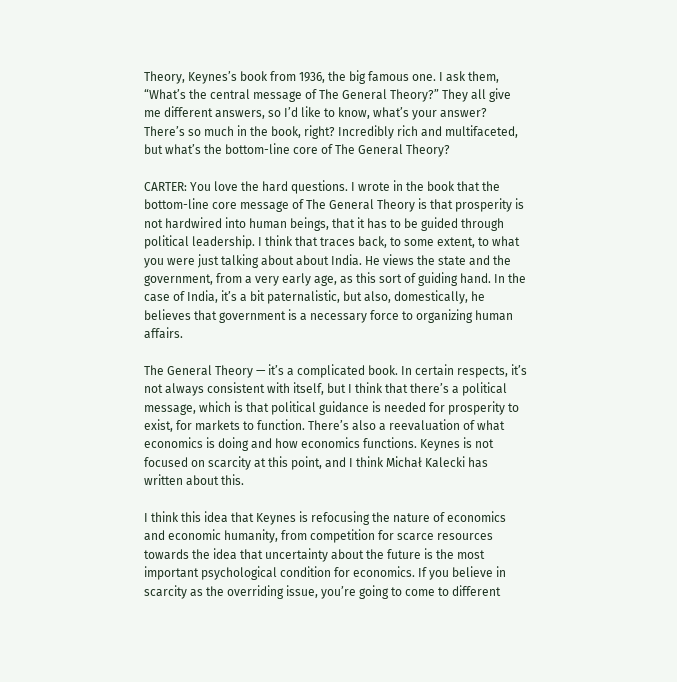Theory, Keynes’s book from 1936, the big famous one. I ask them, “What’s the central message of The General Theory?” They all give me different answers, so I’d like to know, what’s your answer? There’s so much in the book, right? Incredibly rich and multifaceted, but what’s the bottom-line core of The General Theory?

CARTER: You love the hard questions. I wrote in the book that the bottom-line core message of The General Theory is that prosperity is not hardwired into human beings, that it has to be guided through political leadership. I think that traces back, to some extent, to what you were just talking about about India. He views the state and the government, from a very early age, as this sort of guiding hand. In the case of India, it’s a bit paternalistic, but also, domestically, he believes that government is a necessary force to organizing human affairs.

The General Theory — it’s a complicated book. In certain respects, it’s not always consistent with itself, but I think that there’s a political message, which is that political guidance is needed for prosperity to exist, for markets to function. There’s also a reevaluation of what economics is doing and how economics functions. Keynes is not focused on scarcity at this point, and I think Michał Kalecki has written about this.

I think this idea that Keynes is refocusing the nature of economics and economic humanity, from competition for scarce resources towards the idea that uncertainty about the future is the most important psychological condition for economics. If you believe in scarcity as the overriding issue, you’re going to come to different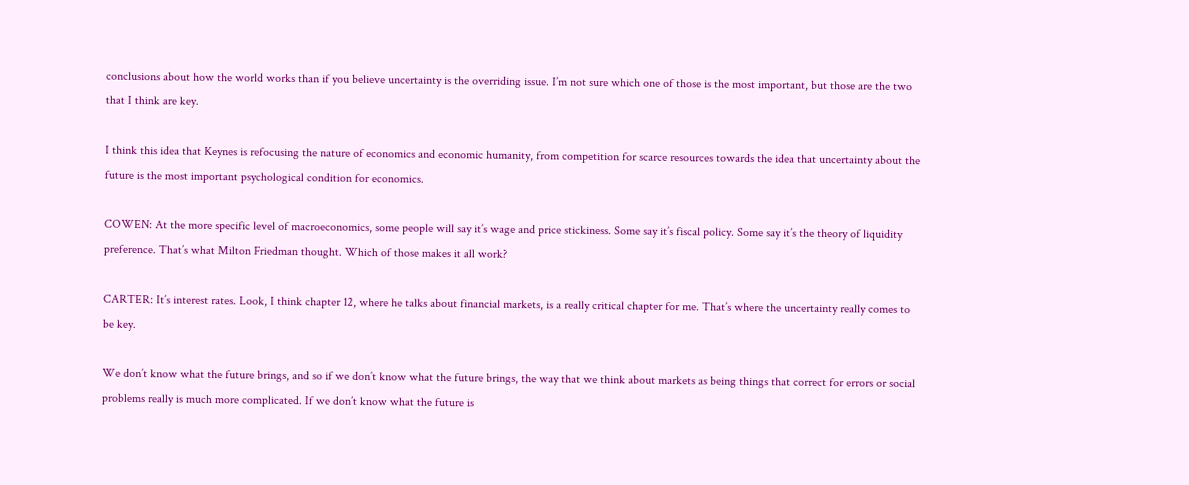conclusions about how the world works than if you believe uncertainty is the overriding issue. I’m not sure which one of those is the most important, but those are the two that I think are key.

I think this idea that Keynes is refocusing the nature of economics and economic humanity, from competition for scarce resources towards the idea that uncertainty about the future is the most important psychological condition for economics.

COWEN: At the more specific level of macroeconomics, some people will say it’s wage and price stickiness. Some say it’s fiscal policy. Some say it’s the theory of liquidity preference. That’s what Milton Friedman thought. Which of those makes it all work?

CARTER: It’s interest rates. Look, I think chapter 12, where he talks about financial markets, is a really critical chapter for me. That’s where the uncertainty really comes to be key.

We don’t know what the future brings, and so if we don’t know what the future brings, the way that we think about markets as being things that correct for errors or social problems really is much more complicated. If we don’t know what the future is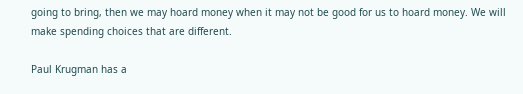going to bring, then we may hoard money when it may not be good for us to hoard money. We will make spending choices that are different.

Paul Krugman has a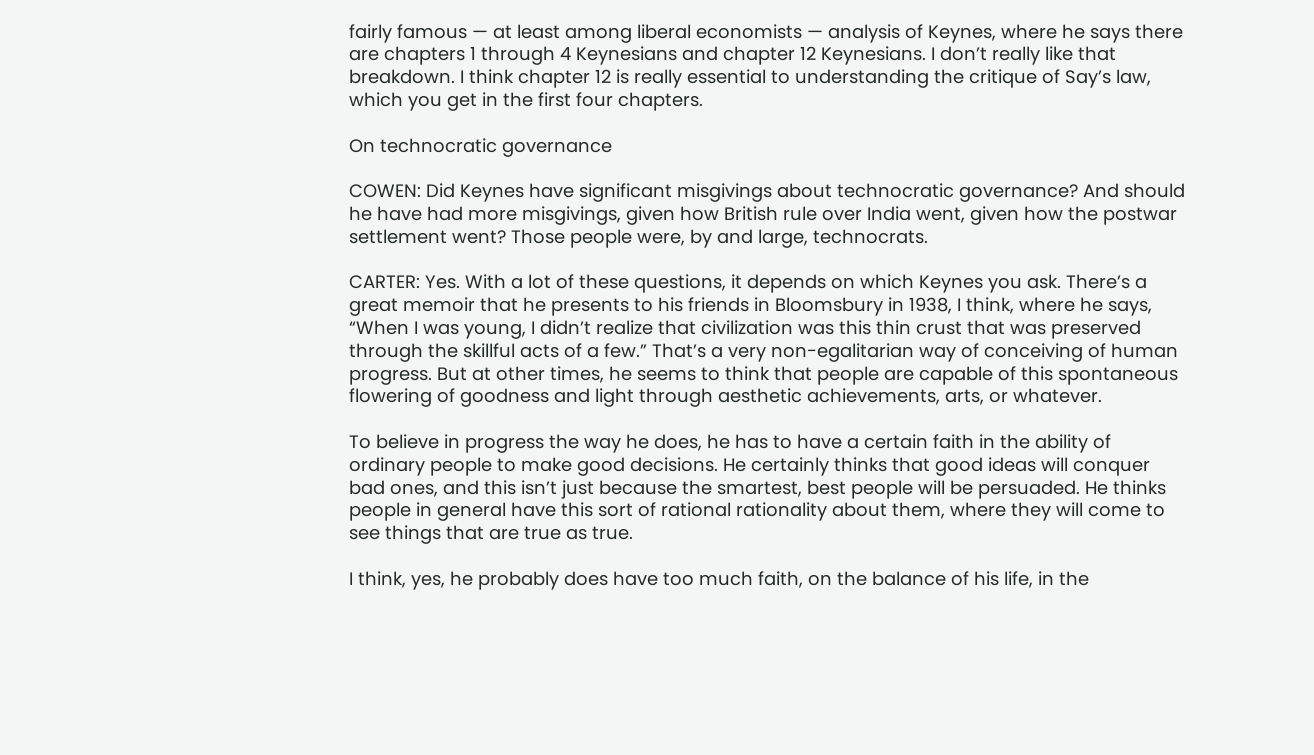fairly famous — at least among liberal economists — analysis of Keynes, where he says there are chapters 1 through 4 Keynesians and chapter 12 Keynesians. I don’t really like that breakdown. I think chapter 12 is really essential to understanding the critique of Say’s law, which you get in the first four chapters.

On technocratic governance

COWEN: Did Keynes have significant misgivings about technocratic governance? And should he have had more misgivings, given how British rule over India went, given how the postwar settlement went? Those people were, by and large, technocrats.

CARTER: Yes. With a lot of these questions, it depends on which Keynes you ask. There’s a great memoir that he presents to his friends in Bloomsbury in 1938, I think, where he says, “When I was young, I didn’t realize that civilization was this thin crust that was preserved through the skillful acts of a few.” That’s a very non-egalitarian way of conceiving of human progress. But at other times, he seems to think that people are capable of this spontaneous flowering of goodness and light through aesthetic achievements, arts, or whatever.

To believe in progress the way he does, he has to have a certain faith in the ability of ordinary people to make good decisions. He certainly thinks that good ideas will conquer bad ones, and this isn’t just because the smartest, best people will be persuaded. He thinks people in general have this sort of rational rationality about them, where they will come to see things that are true as true.

I think, yes, he probably does have too much faith, on the balance of his life, in the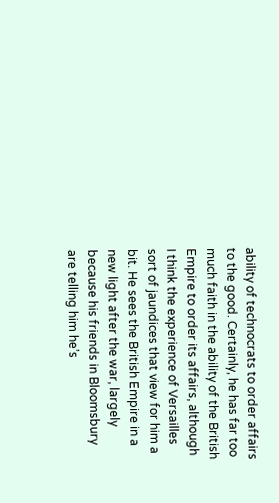ability of technocrats to order affairs to the good. Certainly, he has far too much faith in the ability of the British Empire to order its affairs, although I think the experience of Versailles sort of jaundices that view for him a bit. He sees the British Empire in a new light after the war, largely because his friends in Bloomsbury are telling him he’s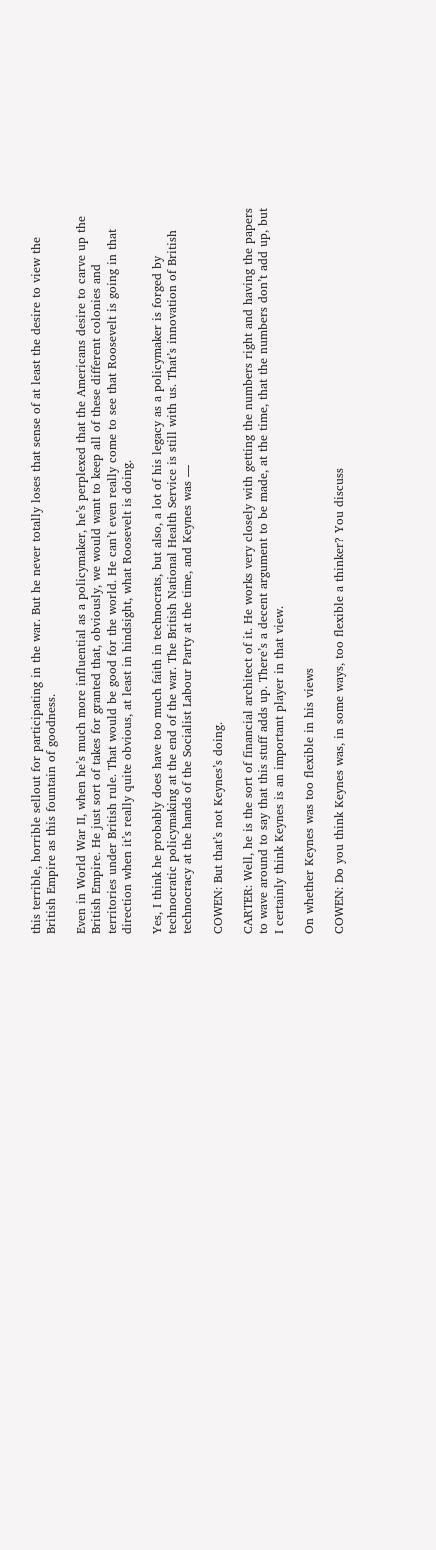this terrible, horrible sellout for participating in the war. But he never totally loses that sense of at least the desire to view the British Empire as this fountain of goodness.

Even in World War II, when he’s much more influential as a policymaker, he’s perplexed that the Americans desire to carve up the British Empire. He just sort of takes for granted that, obviously, we would want to keep all of these different colonies and territories under British rule. That would be good for the world. He can’t even really come to see that Roosevelt is going in that direction when it’s really quite obvious, at least in hindsight, what Roosevelt is doing.

Yes, I think he probably does have too much faith in technocrats, but also, a lot of his legacy as a policymaker is forged by technocratic policymaking at the end of the war. The British National Health Service is still with us. That’s innovation of British technocracy at the hands of the Socialist Labour Party at the time, and Keynes was —

COWEN: But that’s not Keynes’s doing.

CARTER: Well, he is the sort of financial architect of it. He works very closely with getting the numbers right and having the papers to wave around to say that this stuff adds up. There’s a decent argument to be made, at the time, that the numbers don’t add up, but I certainly think Keynes is an important player in that view.

On whether Keynes was too flexible in his views

COWEN: Do you think Keynes was, in some ways, too flexible a thinker? You discuss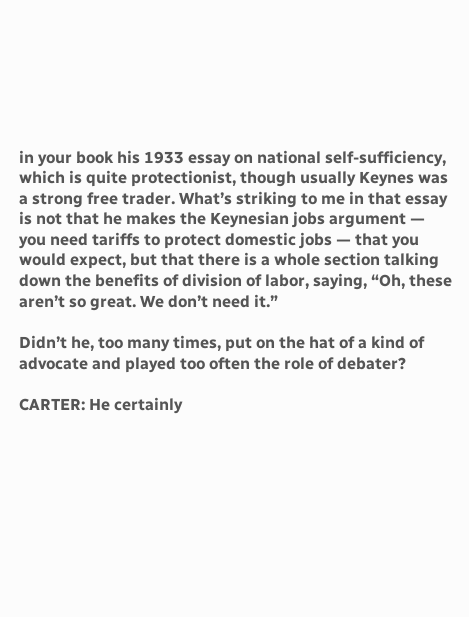in your book his 1933 essay on national self-sufficiency, which is quite protectionist, though usually Keynes was a strong free trader. What’s striking to me in that essay is not that he makes the Keynesian jobs argument — you need tariffs to protect domestic jobs — that you would expect, but that there is a whole section talking down the benefits of division of labor, saying, “Oh, these aren’t so great. We don’t need it.”

Didn’t he, too many times, put on the hat of a kind of advocate and played too often the role of debater?

CARTER: He certainly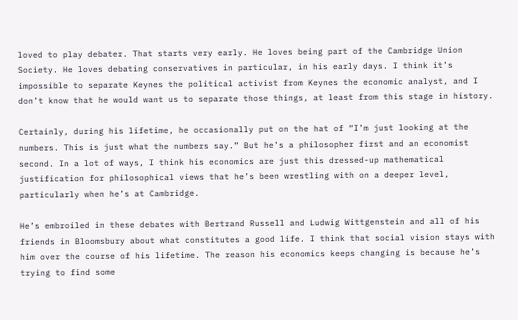loved to play debater. That starts very early. He loves being part of the Cambridge Union Society. He loves debating conservatives in particular, in his early days. I think it’s impossible to separate Keynes the political activist from Keynes the economic analyst, and I don’t know that he would want us to separate those things, at least from this stage in history.

Certainly, during his lifetime, he occasionally put on the hat of “I’m just looking at the numbers. This is just what the numbers say.” But he’s a philosopher first and an economist second. In a lot of ways, I think his economics are just this dressed-up mathematical justification for philosophical views that he’s been wrestling with on a deeper level, particularly when he’s at Cambridge.

He’s embroiled in these debates with Bertrand Russell and Ludwig Wittgenstein and all of his friends in Bloomsbury about what constitutes a good life. I think that social vision stays with him over the course of his lifetime. The reason his economics keeps changing is because he’s trying to find some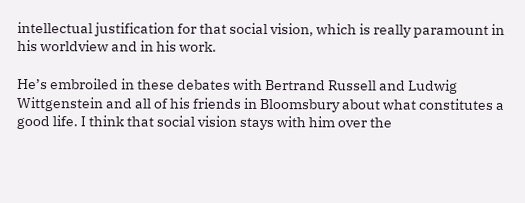intellectual justification for that social vision, which is really paramount in his worldview and in his work.

He’s embroiled in these debates with Bertrand Russell and Ludwig Wittgenstein and all of his friends in Bloomsbury about what constitutes a good life. I think that social vision stays with him over the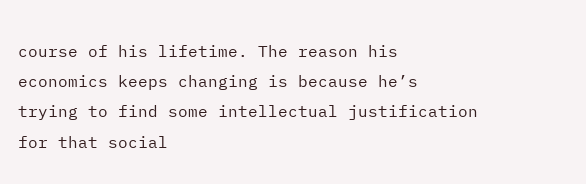course of his lifetime. The reason his economics keeps changing is because he’s trying to find some intellectual justification for that social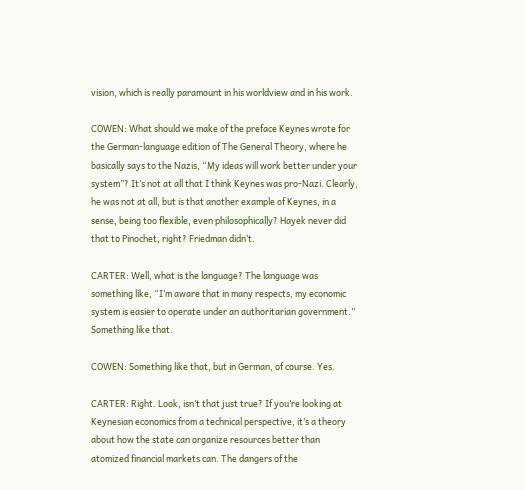vision, which is really paramount in his worldview and in his work.

COWEN: What should we make of the preface Keynes wrote for the German-language edition of The General Theory, where he basically says to the Nazis, “My ideas will work better under your system”? It’s not at all that I think Keynes was pro-Nazi. Clearly, he was not at all, but is that another example of Keynes, in a sense, being too flexible, even philosophically? Hayek never did that to Pinochet, right? Friedman didn’t.

CARTER: Well, what is the language? The language was something like, “I’m aware that in many respects, my economic system is easier to operate under an authoritarian government.” Something like that.

COWEN: Something like that, but in German, of course. Yes.

CARTER: Right. Look, isn’t that just true? If you’re looking at Keynesian economics from a technical perspective, it’s a theory about how the state can organize resources better than atomized financial markets can. The dangers of the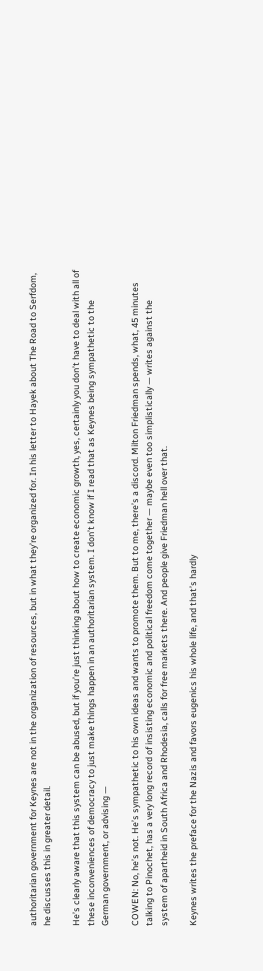authoritarian government for Keynes are not in the organization of resources, but in what they’re organized for. In his letter to Hayek about The Road to Serfdom, he discusses this in greater detail.

He’s clearly aware that this system can be abused, but if you’re just thinking about how to create economic growth, yes, certainly you don’t have to deal with all of these inconveniences of democracy to just make things happen in an authoritarian system. I don’t know if I read that as Keynes being sympathetic to the German government, or advising —

COWEN: No, he’s not. He’s sympathetic to his own ideas and wants to promote them. But to me, there’s a discord. Milton Friedman spends, what, 45 minutes talking to Pinochet, has a very long record of insisting economic and political freedom come together — maybe even too simplistically — writes against the system of apartheid in South Africa and Rhodesia, calls for free markets there. And people give Friedman hell over that.

Keynes writes the preface for the Nazis and favors eugenics his whole life, and that’s hardly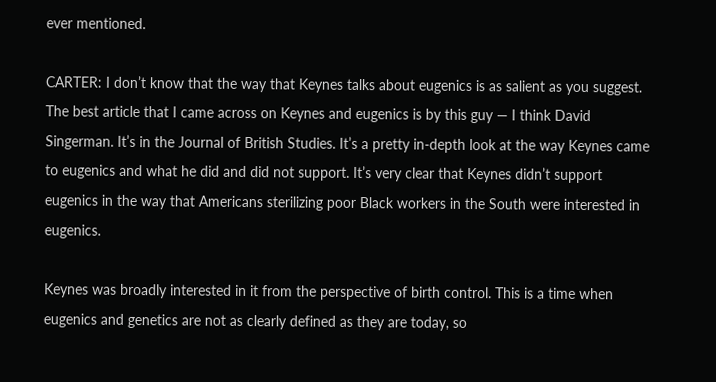ever mentioned.

CARTER: I don’t know that the way that Keynes talks about eugenics is as salient as you suggest. The best article that I came across on Keynes and eugenics is by this guy — I think David Singerman. It’s in the Journal of British Studies. It’s a pretty in-depth look at the way Keynes came to eugenics and what he did and did not support. It’s very clear that Keynes didn’t support eugenics in the way that Americans sterilizing poor Black workers in the South were interested in eugenics.

Keynes was broadly interested in it from the perspective of birth control. This is a time when eugenics and genetics are not as clearly defined as they are today, so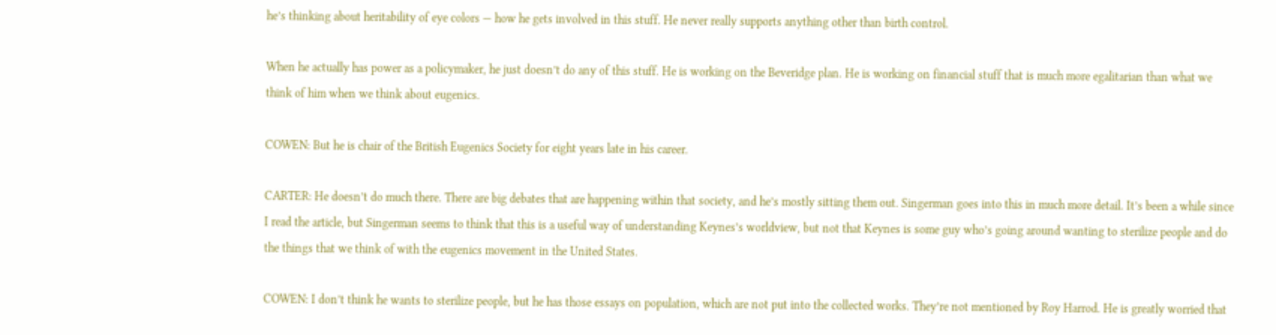he’s thinking about heritability of eye colors — how he gets involved in this stuff. He never really supports anything other than birth control.

When he actually has power as a policymaker, he just doesn’t do any of this stuff. He is working on the Beveridge plan. He is working on financial stuff that is much more egalitarian than what we think of him when we think about eugenics.

COWEN: But he is chair of the British Eugenics Society for eight years late in his career.

CARTER: He doesn’t do much there. There are big debates that are happening within that society, and he’s mostly sitting them out. Singerman goes into this in much more detail. It’s been a while since I read the article, but Singerman seems to think that this is a useful way of understanding Keynes’s worldview, but not that Keynes is some guy who’s going around wanting to sterilize people and do the things that we think of with the eugenics movement in the United States.

COWEN: I don’t think he wants to sterilize people, but he has those essays on population, which are not put into the collected works. They’re not mentioned by Roy Harrod. He is greatly worried that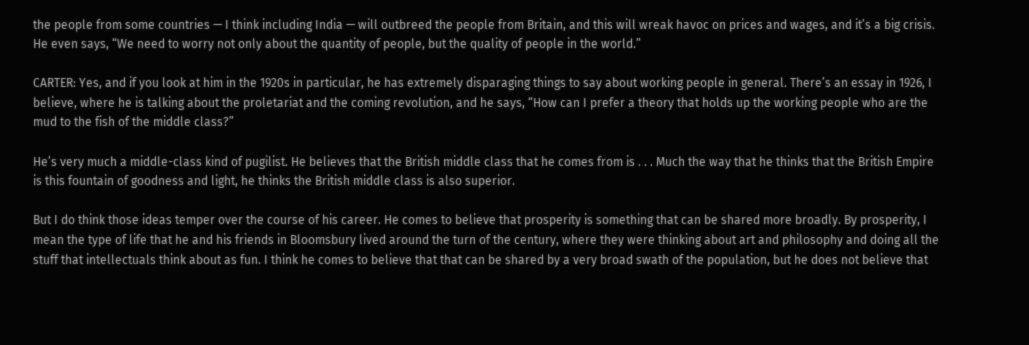the people from some countries — I think including India — will outbreed the people from Britain, and this will wreak havoc on prices and wages, and it’s a big crisis. He even says, “We need to worry not only about the quantity of people, but the quality of people in the world.”

CARTER: Yes, and if you look at him in the 1920s in particular, he has extremely disparaging things to say about working people in general. There’s an essay in 1926, I believe, where he is talking about the proletariat and the coming revolution, and he says, “How can I prefer a theory that holds up the working people who are the mud to the fish of the middle class?”

He’s very much a middle-class kind of pugilist. He believes that the British middle class that he comes from is . . . Much the way that he thinks that the British Empire is this fountain of goodness and light, he thinks the British middle class is also superior.

But I do think those ideas temper over the course of his career. He comes to believe that prosperity is something that can be shared more broadly. By prosperity, I mean the type of life that he and his friends in Bloomsbury lived around the turn of the century, where they were thinking about art and philosophy and doing all the stuff that intellectuals think about as fun. I think he comes to believe that that can be shared by a very broad swath of the population, but he does not believe that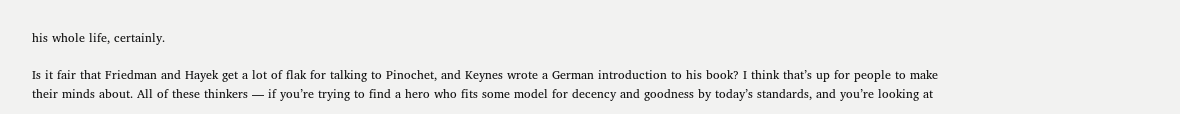his whole life, certainly.

Is it fair that Friedman and Hayek get a lot of flak for talking to Pinochet, and Keynes wrote a German introduction to his book? I think that’s up for people to make their minds about. All of these thinkers — if you’re trying to find a hero who fits some model for decency and goodness by today’s standards, and you’re looking at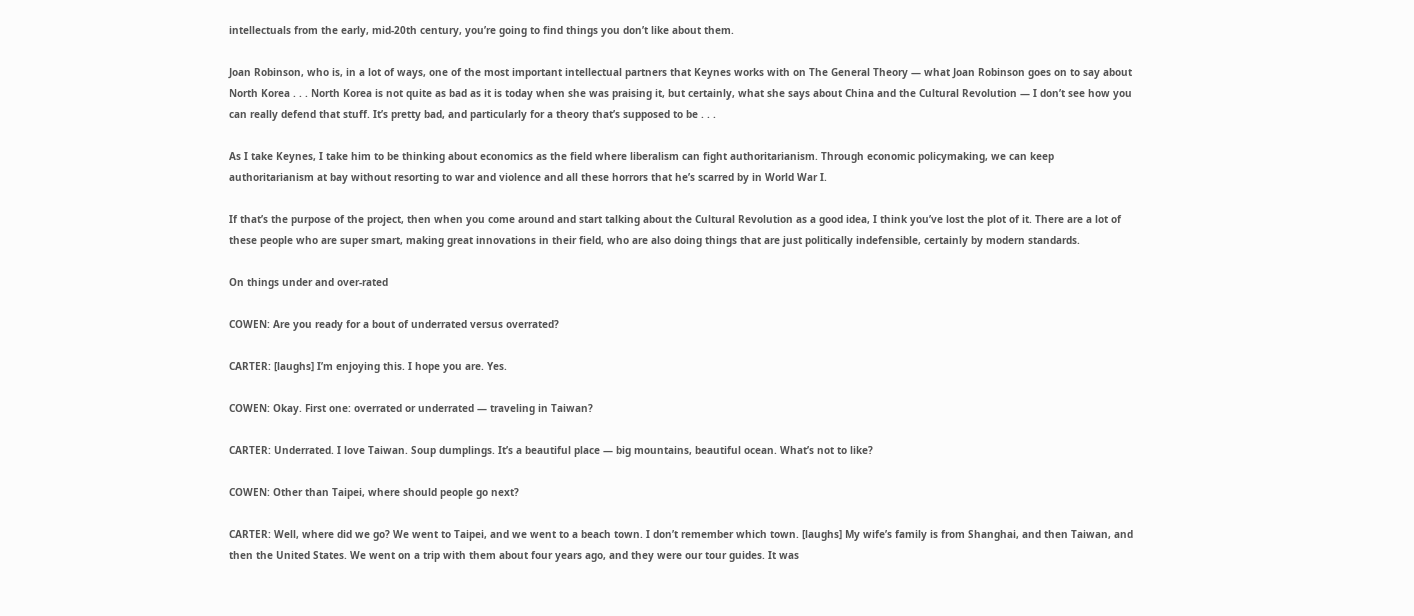intellectuals from the early, mid-20th century, you’re going to find things you don’t like about them.

Joan Robinson, who is, in a lot of ways, one of the most important intellectual partners that Keynes works with on The General Theory — what Joan Robinson goes on to say about North Korea . . . North Korea is not quite as bad as it is today when she was praising it, but certainly, what she says about China and the Cultural Revolution — I don’t see how you can really defend that stuff. It’s pretty bad, and particularly for a theory that’s supposed to be . . .

As I take Keynes, I take him to be thinking about economics as the field where liberalism can fight authoritarianism. Through economic policymaking, we can keep authoritarianism at bay without resorting to war and violence and all these horrors that he’s scarred by in World War I.

If that’s the purpose of the project, then when you come around and start talking about the Cultural Revolution as a good idea, I think you’ve lost the plot of it. There are a lot of these people who are super smart, making great innovations in their field, who are also doing things that are just politically indefensible, certainly by modern standards.

On things under and over-rated

COWEN: Are you ready for a bout of underrated versus overrated?

CARTER: [laughs] I’m enjoying this. I hope you are. Yes.

COWEN: Okay. First one: overrated or underrated — traveling in Taiwan?

CARTER: Underrated. I love Taiwan. Soup dumplings. It’s a beautiful place — big mountains, beautiful ocean. What’s not to like?

COWEN: Other than Taipei, where should people go next?

CARTER: Well, where did we go? We went to Taipei, and we went to a beach town. I don’t remember which town. [laughs] My wife’s family is from Shanghai, and then Taiwan, and then the United States. We went on a trip with them about four years ago, and they were our tour guides. It was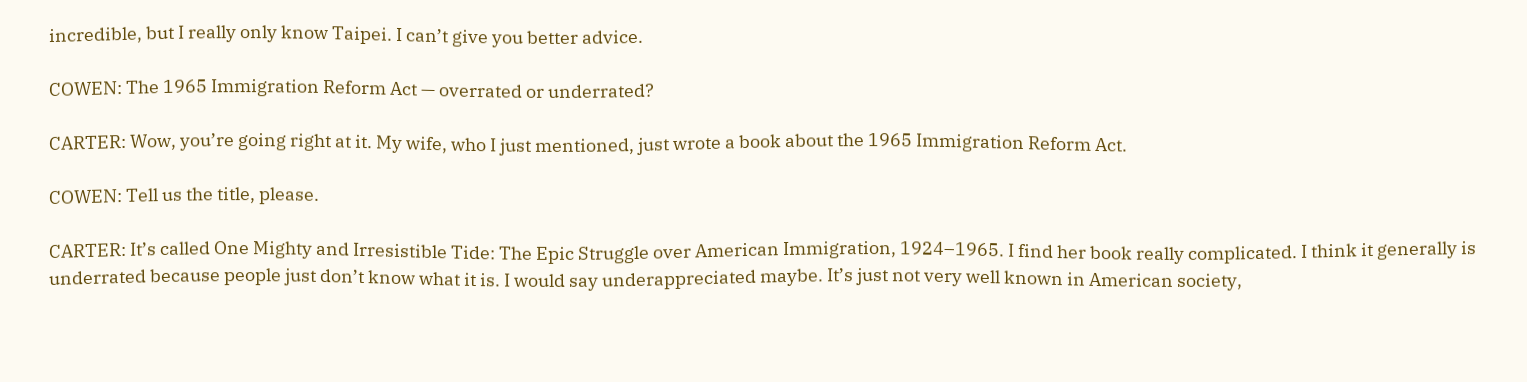incredible, but I really only know Taipei. I can’t give you better advice.

COWEN: The 1965 Immigration Reform Act — overrated or underrated?

CARTER: Wow, you’re going right at it. My wife, who I just mentioned, just wrote a book about the 1965 Immigration Reform Act.

COWEN: Tell us the title, please.

CARTER: It’s called One Mighty and Irresistible Tide: The Epic Struggle over American Immigration, 1924–1965. I find her book really complicated. I think it generally is underrated because people just don’t know what it is. I would say underappreciated maybe. It’s just not very well known in American society,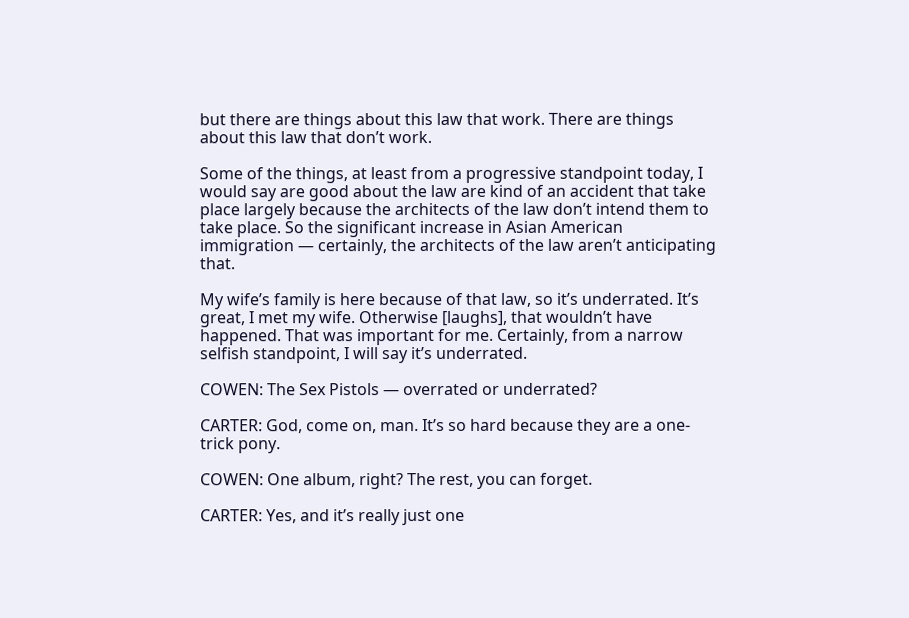but there are things about this law that work. There are things about this law that don’t work.

Some of the things, at least from a progressive standpoint today, I would say are good about the law are kind of an accident that take place largely because the architects of the law don’t intend them to take place. So the significant increase in Asian American immigration — certainly, the architects of the law aren’t anticipating that.

My wife’s family is here because of that law, so it’s underrated. It’s great, I met my wife. Otherwise [laughs], that wouldn’t have happened. That was important for me. Certainly, from a narrow selfish standpoint, I will say it’s underrated.

COWEN: The Sex Pistols — overrated or underrated?

CARTER: God, come on, man. It’s so hard because they are a one-trick pony.

COWEN: One album, right? The rest, you can forget.

CARTER: Yes, and it’s really just one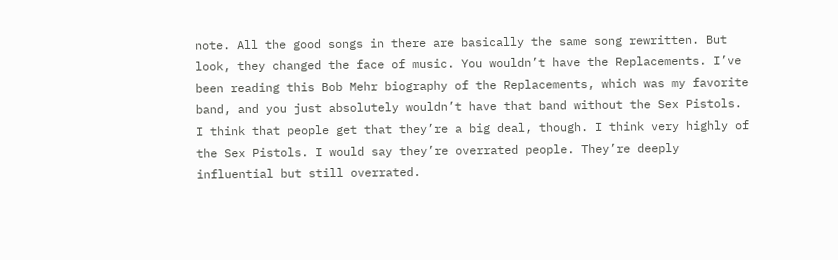note. All the good songs in there are basically the same song rewritten. But look, they changed the face of music. You wouldn’t have the Replacements. I’ve been reading this Bob Mehr biography of the Replacements, which was my favorite band, and you just absolutely wouldn’t have that band without the Sex Pistols. I think that people get that they’re a big deal, though. I think very highly of the Sex Pistols. I would say they’re overrated people. They’re deeply influential but still overrated.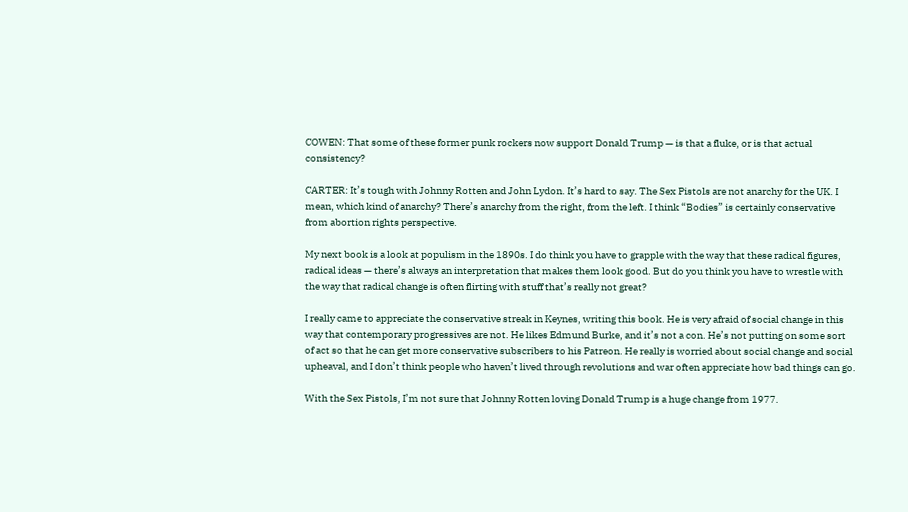COWEN: That some of these former punk rockers now support Donald Trump — is that a fluke, or is that actual consistency?

CARTER: It’s tough with Johnny Rotten and John Lydon. It’s hard to say. The Sex Pistols are not anarchy for the UK. I mean, which kind of anarchy? There’s anarchy from the right, from the left. I think “Bodies” is certainly conservative from abortion rights perspective.

My next book is a look at populism in the 1890s. I do think you have to grapple with the way that these radical figures, radical ideas — there’s always an interpretation that makes them look good. But do you think you have to wrestle with the way that radical change is often flirting with stuff that’s really not great?

I really came to appreciate the conservative streak in Keynes, writing this book. He is very afraid of social change in this way that contemporary progressives are not. He likes Edmund Burke, and it’s not a con. He’s not putting on some sort of act so that he can get more conservative subscribers to his Patreon. He really is worried about social change and social upheaval, and I don’t think people who haven’t lived through revolutions and war often appreciate how bad things can go.

With the Sex Pistols, I’m not sure that Johnny Rotten loving Donald Trump is a huge change from 1977.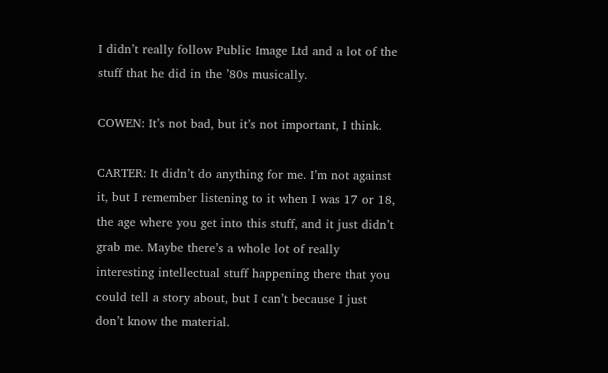I didn’t really follow Public Image Ltd and a lot of the stuff that he did in the ’80s musically.

COWEN: It’s not bad, but it’s not important, I think.

CARTER: It didn’t do anything for me. I’m not against it, but I remember listening to it when I was 17 or 18, the age where you get into this stuff, and it just didn’t grab me. Maybe there’s a whole lot of really interesting intellectual stuff happening there that you could tell a story about, but I can’t because I just don’t know the material.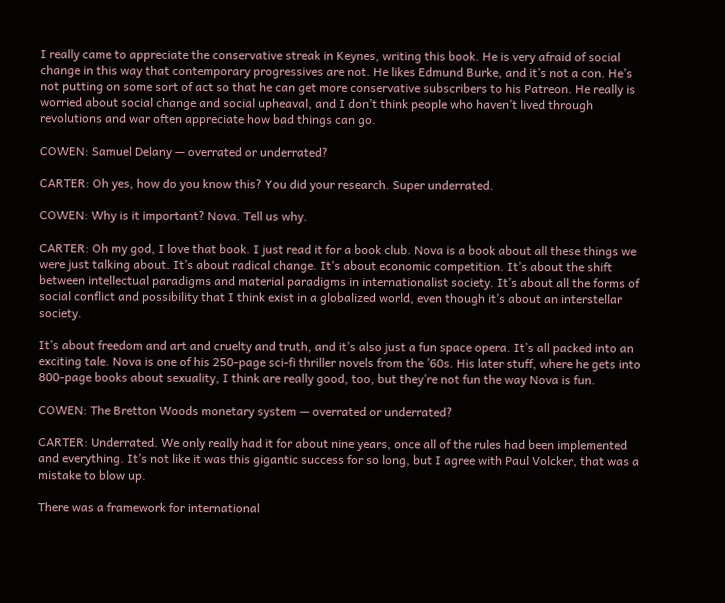I really came to appreciate the conservative streak in Keynes, writing this book. He is very afraid of social change in this way that contemporary progressives are not. He likes Edmund Burke, and it’s not a con. He’s not putting on some sort of act so that he can get more conservative subscribers to his Patreon. He really is worried about social change and social upheaval, and I don’t think people who haven’t lived through revolutions and war often appreciate how bad things can go.

COWEN: Samuel Delany — overrated or underrated?

CARTER: Oh yes, how do you know this? You did your research. Super underrated.

COWEN: Why is it important? Nova. Tell us why.

CARTER: Oh my god, I love that book. I just read it for a book club. Nova is a book about all these things we were just talking about. It’s about radical change. It’s about economic competition. It’s about the shift between intellectual paradigms and material paradigms in internationalist society. It’s about all the forms of social conflict and possibility that I think exist in a globalized world, even though it’s about an interstellar society.

It’s about freedom and art and cruelty and truth, and it’s also just a fun space opera. It’s all packed into an exciting tale. Nova is one of his 250-page sci-fi thriller novels from the ’60s. His later stuff, where he gets into 800-page books about sexuality, I think are really good, too, but they’re not fun the way Nova is fun.

COWEN: The Bretton Woods monetary system — overrated or underrated?

CARTER: Underrated. We only really had it for about nine years, once all of the rules had been implemented and everything. It’s not like it was this gigantic success for so long, but I agree with Paul Volcker, that was a mistake to blow up.

There was a framework for international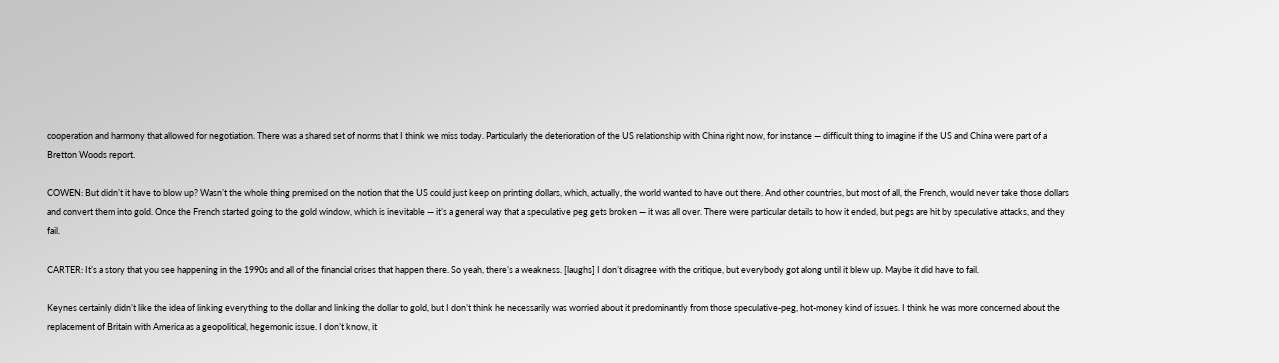cooperation and harmony that allowed for negotiation. There was a shared set of norms that I think we miss today. Particularly the deterioration of the US relationship with China right now, for instance — difficult thing to imagine if the US and China were part of a Bretton Woods report.

COWEN: But didn’t it have to blow up? Wasn’t the whole thing premised on the notion that the US could just keep on printing dollars, which, actually, the world wanted to have out there. And other countries, but most of all, the French, would never take those dollars and convert them into gold. Once the French started going to the gold window, which is inevitable — it’s a general way that a speculative peg gets broken — it was all over. There were particular details to how it ended, but pegs are hit by speculative attacks, and they fail.

CARTER: It’s a story that you see happening in the 1990s and all of the financial crises that happen there. So yeah, there’s a weakness. [laughs] I don’t disagree with the critique, but everybody got along until it blew up. Maybe it did have to fail.

Keynes certainly didn’t like the idea of linking everything to the dollar and linking the dollar to gold, but I don’t think he necessarily was worried about it predominantly from those speculative-peg, hot-money kind of issues. I think he was more concerned about the replacement of Britain with America as a geopolitical, hegemonic issue. I don’t know, it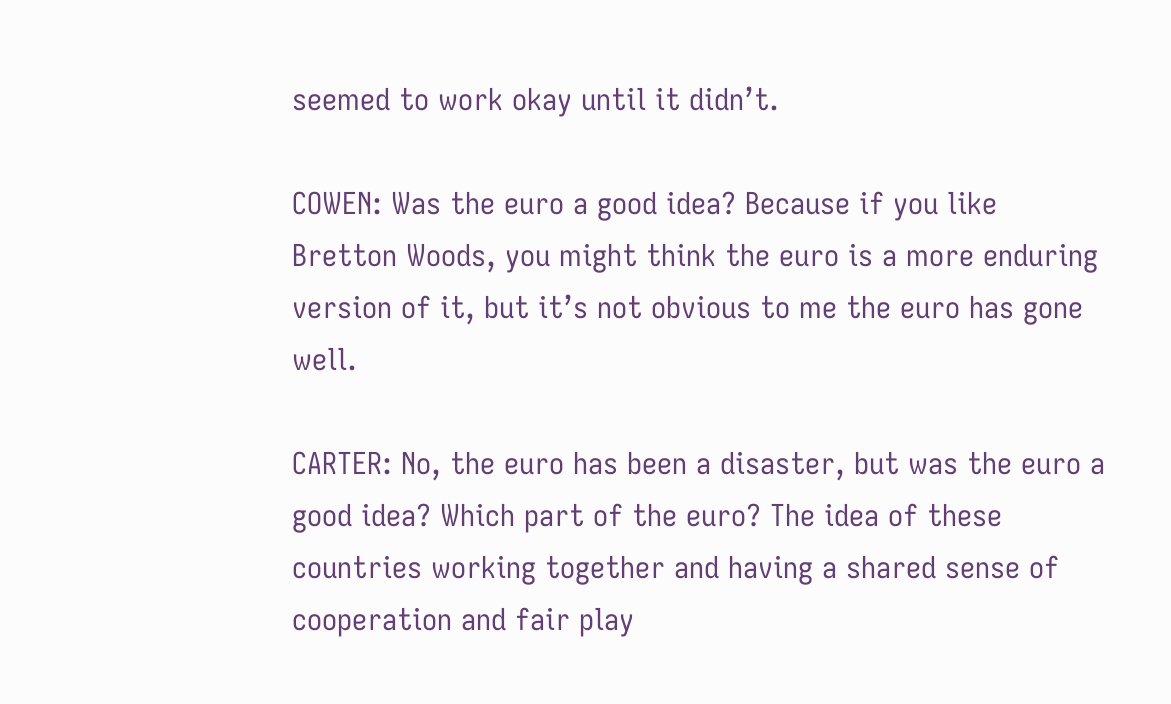seemed to work okay until it didn’t.

COWEN: Was the euro a good idea? Because if you like Bretton Woods, you might think the euro is a more enduring version of it, but it’s not obvious to me the euro has gone well.

CARTER: No, the euro has been a disaster, but was the euro a good idea? Which part of the euro? The idea of these countries working together and having a shared sense of cooperation and fair play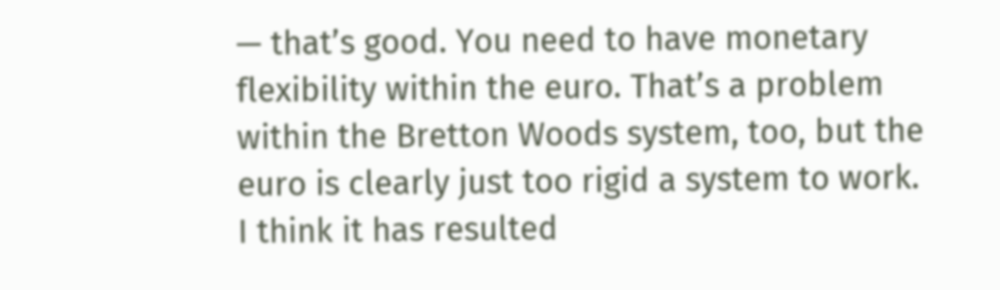— that’s good. You need to have monetary flexibility within the euro. That’s a problem within the Bretton Woods system, too, but the euro is clearly just too rigid a system to work. I think it has resulted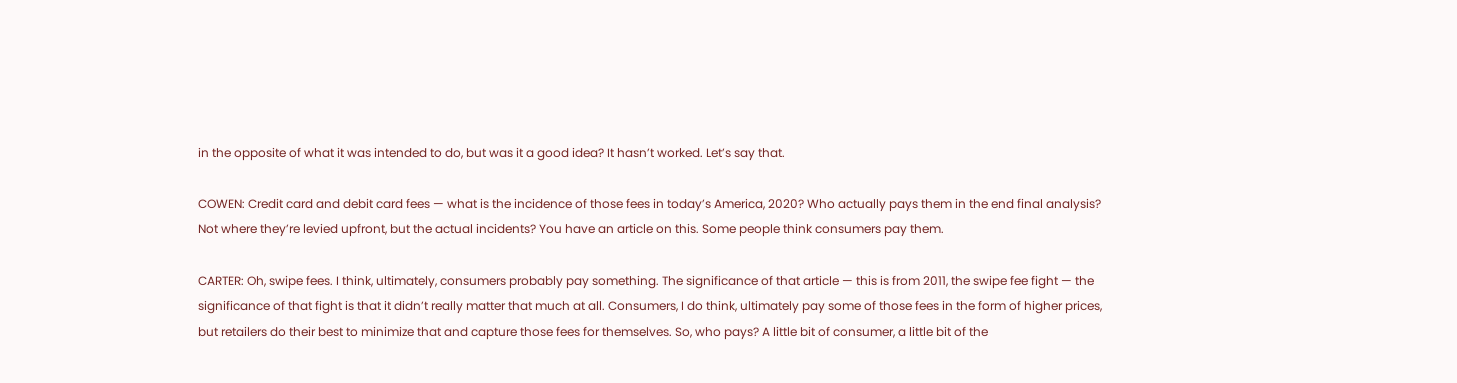in the opposite of what it was intended to do, but was it a good idea? It hasn’t worked. Let’s say that.

COWEN: Credit card and debit card fees — what is the incidence of those fees in today’s America, 2020? Who actually pays them in the end final analysis? Not where they’re levied upfront, but the actual incidents? You have an article on this. Some people think consumers pay them.

CARTER: Oh, swipe fees. I think, ultimately, consumers probably pay something. The significance of that article — this is from 2011, the swipe fee fight — the significance of that fight is that it didn’t really matter that much at all. Consumers, I do think, ultimately pay some of those fees in the form of higher prices, but retailers do their best to minimize that and capture those fees for themselves. So, who pays? A little bit of consumer, a little bit of the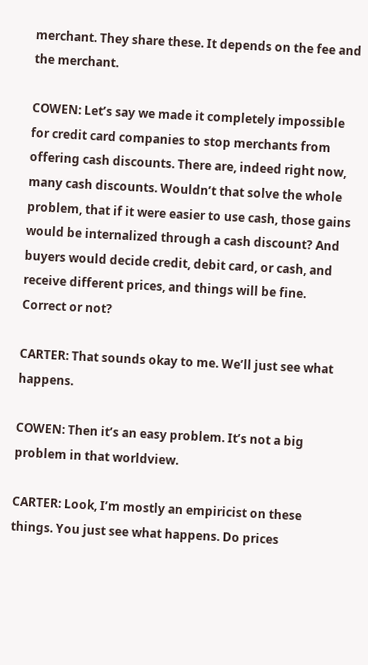merchant. They share these. It depends on the fee and the merchant.

COWEN: Let’s say we made it completely impossible for credit card companies to stop merchants from offering cash discounts. There are, indeed right now, many cash discounts. Wouldn’t that solve the whole problem, that if it were easier to use cash, those gains would be internalized through a cash discount? And buyers would decide credit, debit card, or cash, and receive different prices, and things will be fine. Correct or not?

CARTER: That sounds okay to me. We’ll just see what happens.

COWEN: Then it’s an easy problem. It’s not a big problem in that worldview.

CARTER: Look, I’m mostly an empiricist on these things. You just see what happens. Do prices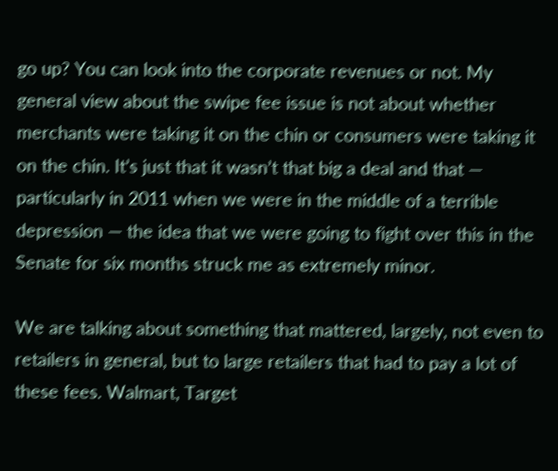go up? You can look into the corporate revenues or not. My general view about the swipe fee issue is not about whether merchants were taking it on the chin or consumers were taking it on the chin. It’s just that it wasn’t that big a deal and that — particularly in 2011 when we were in the middle of a terrible depression — the idea that we were going to fight over this in the Senate for six months struck me as extremely minor.

We are talking about something that mattered, largely, not even to retailers in general, but to large retailers that had to pay a lot of these fees. Walmart, Target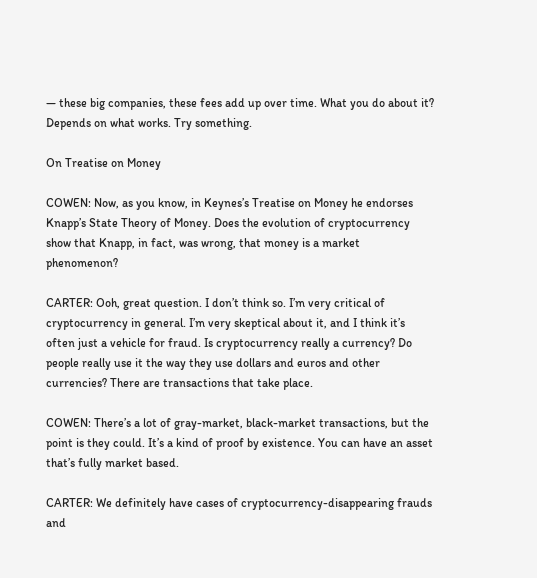— these big companies, these fees add up over time. What you do about it? Depends on what works. Try something.

On Treatise on Money

COWEN: Now, as you know, in Keynes’s Treatise on Money he endorses Knapp’s State Theory of Money. Does the evolution of cryptocurrency show that Knapp, in fact, was wrong, that money is a market phenomenon?

CARTER: Ooh, great question. I don’t think so. I’m very critical of cryptocurrency in general. I’m very skeptical about it, and I think it’s often just a vehicle for fraud. Is cryptocurrency really a currency? Do people really use it the way they use dollars and euros and other currencies? There are transactions that take place.

COWEN: There’s a lot of gray-market, black-market transactions, but the point is they could. It’s a kind of proof by existence. You can have an asset that’s fully market based.

CARTER: We definitely have cases of cryptocurrency-disappearing frauds and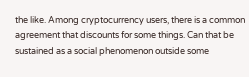the like. Among cryptocurrency users, there is a common agreement that discounts for some things. Can that be sustained as a social phenomenon outside some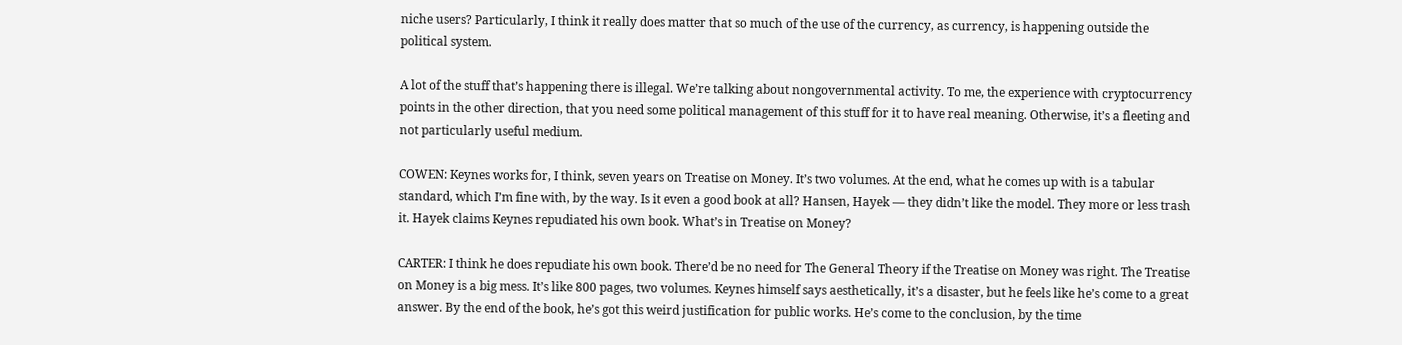niche users? Particularly, I think it really does matter that so much of the use of the currency, as currency, is happening outside the political system.

A lot of the stuff that’s happening there is illegal. We’re talking about nongovernmental activity. To me, the experience with cryptocurrency points in the other direction, that you need some political management of this stuff for it to have real meaning. Otherwise, it’s a fleeting and not particularly useful medium.

COWEN: Keynes works for, I think, seven years on Treatise on Money. It’s two volumes. At the end, what he comes up with is a tabular standard, which I’m fine with, by the way. Is it even a good book at all? Hansen, Hayek — they didn’t like the model. They more or less trash it. Hayek claims Keynes repudiated his own book. What’s in Treatise on Money?

CARTER: I think he does repudiate his own book. There’d be no need for The General Theory if the Treatise on Money was right. The Treatise on Money is a big mess. It’s like 800 pages, two volumes. Keynes himself says aesthetically, it’s a disaster, but he feels like he’s come to a great answer. By the end of the book, he’s got this weird justification for public works. He’s come to the conclusion, by the time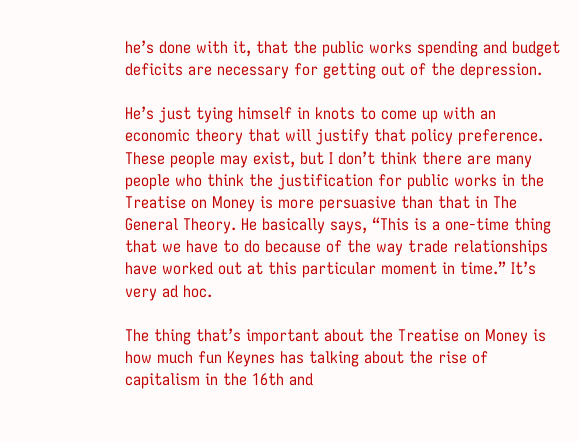he’s done with it, that the public works spending and budget deficits are necessary for getting out of the depression.

He’s just tying himself in knots to come up with an economic theory that will justify that policy preference. These people may exist, but I don’t think there are many people who think the justification for public works in the Treatise on Money is more persuasive than that in The General Theory. He basically says, “This is a one-time thing that we have to do because of the way trade relationships have worked out at this particular moment in time.” It’s very ad hoc.

The thing that’s important about the Treatise on Money is how much fun Keynes has talking about the rise of capitalism in the 16th and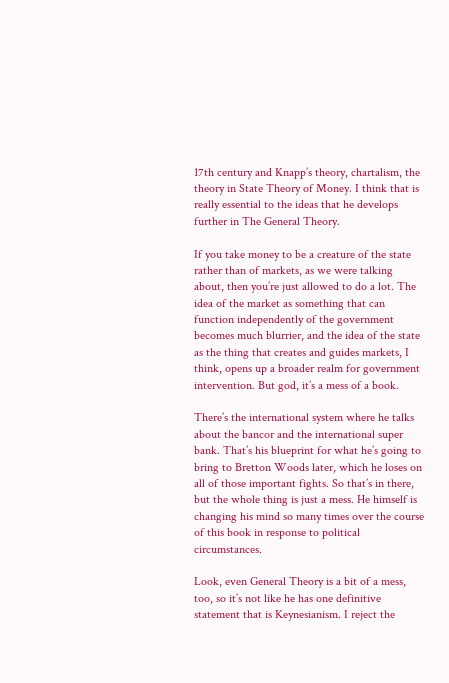17th century and Knapp’s theory, chartalism, the theory in State Theory of Money. I think that is really essential to the ideas that he develops further in The General Theory.

If you take money to be a creature of the state rather than of markets, as we were talking about, then you’re just allowed to do a lot. The idea of the market as something that can function independently of the government becomes much blurrier, and the idea of the state as the thing that creates and guides markets, I think, opens up a broader realm for government intervention. But god, it’s a mess of a book.

There’s the international system where he talks about the bancor and the international super bank. That’s his blueprint for what he’s going to bring to Bretton Woods later, which he loses on all of those important fights. So that’s in there, but the whole thing is just a mess. He himself is changing his mind so many times over the course of this book in response to political circumstances.

Look, even General Theory is a bit of a mess, too, so it’s not like he has one definitive statement that is Keynesianism. I reject the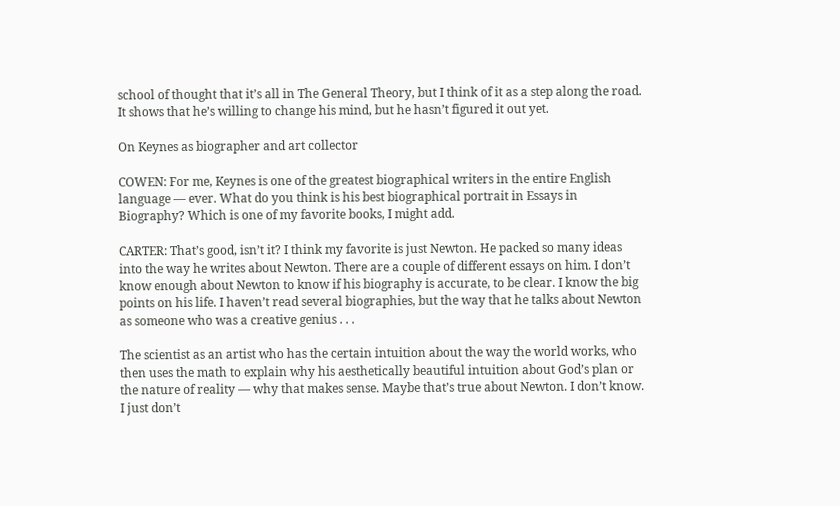school of thought that it’s all in The General Theory, but I think of it as a step along the road. It shows that he’s willing to change his mind, but he hasn’t figured it out yet.

On Keynes as biographer and art collector

COWEN: For me, Keynes is one of the greatest biographical writers in the entire English language — ever. What do you think is his best biographical portrait in Essays in Biography? Which is one of my favorite books, I might add.

CARTER: That’s good, isn’t it? I think my favorite is just Newton. He packed so many ideas into the way he writes about Newton. There are a couple of different essays on him. I don’t know enough about Newton to know if his biography is accurate, to be clear. I know the big points on his life. I haven’t read several biographies, but the way that he talks about Newton as someone who was a creative genius . . .

The scientist as an artist who has the certain intuition about the way the world works, who then uses the math to explain why his aesthetically beautiful intuition about God’s plan or the nature of reality — why that makes sense. Maybe that’s true about Newton. I don’t know. I just don’t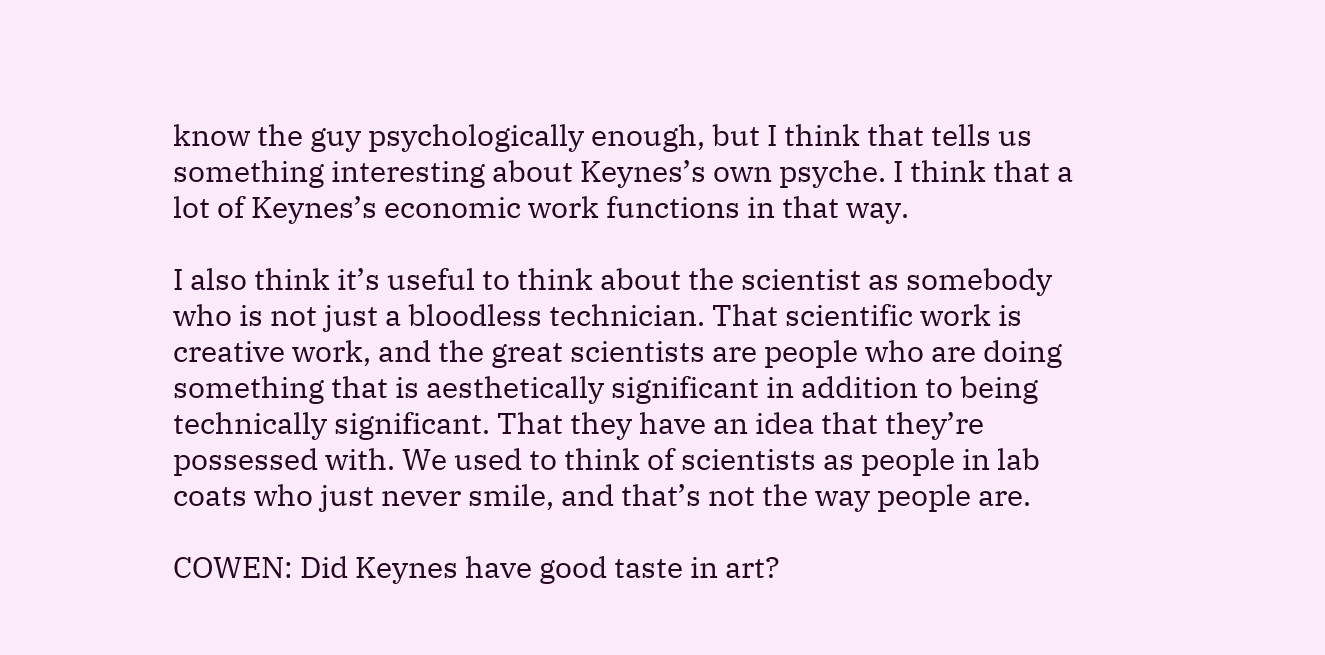know the guy psychologically enough, but I think that tells us something interesting about Keynes’s own psyche. I think that a lot of Keynes’s economic work functions in that way.

I also think it’s useful to think about the scientist as somebody who is not just a bloodless technician. That scientific work is creative work, and the great scientists are people who are doing something that is aesthetically significant in addition to being technically significant. That they have an idea that they’re possessed with. We used to think of scientists as people in lab coats who just never smile, and that’s not the way people are.

COWEN: Did Keynes have good taste in art?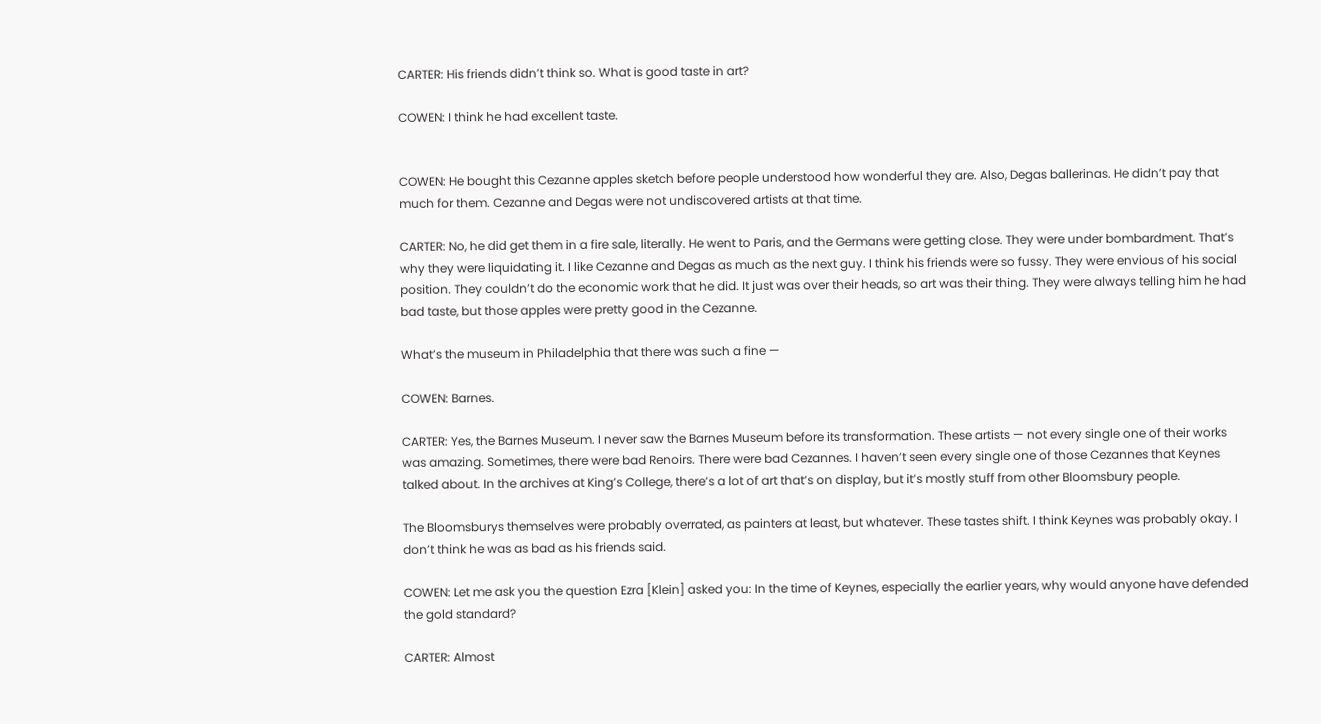CARTER: His friends didn’t think so. What is good taste in art?

COWEN: I think he had excellent taste.


COWEN: He bought this Cezanne apples sketch before people understood how wonderful they are. Also, Degas ballerinas. He didn’t pay that much for them. Cezanne and Degas were not undiscovered artists at that time.

CARTER: No, he did get them in a fire sale, literally. He went to Paris, and the Germans were getting close. They were under bombardment. That’s why they were liquidating it. I like Cezanne and Degas as much as the next guy. I think his friends were so fussy. They were envious of his social position. They couldn’t do the economic work that he did. It just was over their heads, so art was their thing. They were always telling him he had bad taste, but those apples were pretty good in the Cezanne.

What’s the museum in Philadelphia that there was such a fine —

COWEN: Barnes.

CARTER: Yes, the Barnes Museum. I never saw the Barnes Museum before its transformation. These artists — not every single one of their works was amazing. Sometimes, there were bad Renoirs. There were bad Cezannes. I haven’t seen every single one of those Cezannes that Keynes talked about. In the archives at King’s College, there’s a lot of art that’s on display, but it’s mostly stuff from other Bloomsbury people.

The Bloomsburys themselves were probably overrated, as painters at least, but whatever. These tastes shift. I think Keynes was probably okay. I don’t think he was as bad as his friends said.

COWEN: Let me ask you the question Ezra [Klein] asked you: In the time of Keynes, especially the earlier years, why would anyone have defended the gold standard?

CARTER: Almost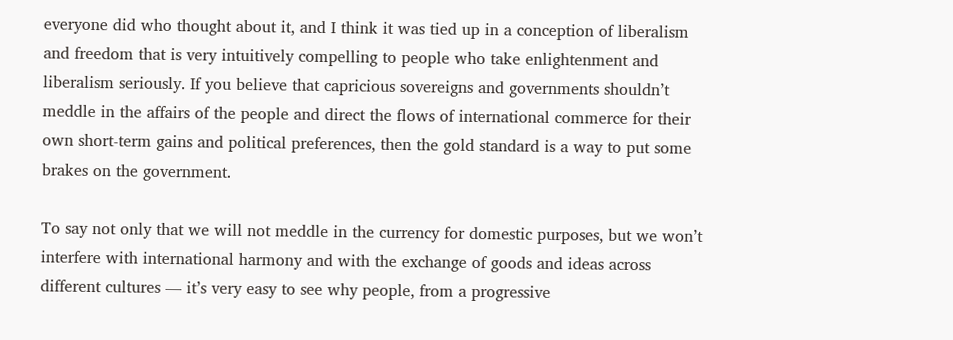everyone did who thought about it, and I think it was tied up in a conception of liberalism and freedom that is very intuitively compelling to people who take enlightenment and liberalism seriously. If you believe that capricious sovereigns and governments shouldn’t meddle in the affairs of the people and direct the flows of international commerce for their own short-term gains and political preferences, then the gold standard is a way to put some brakes on the government.

To say not only that we will not meddle in the currency for domestic purposes, but we won’t interfere with international harmony and with the exchange of goods and ideas across different cultures — it’s very easy to see why people, from a progressive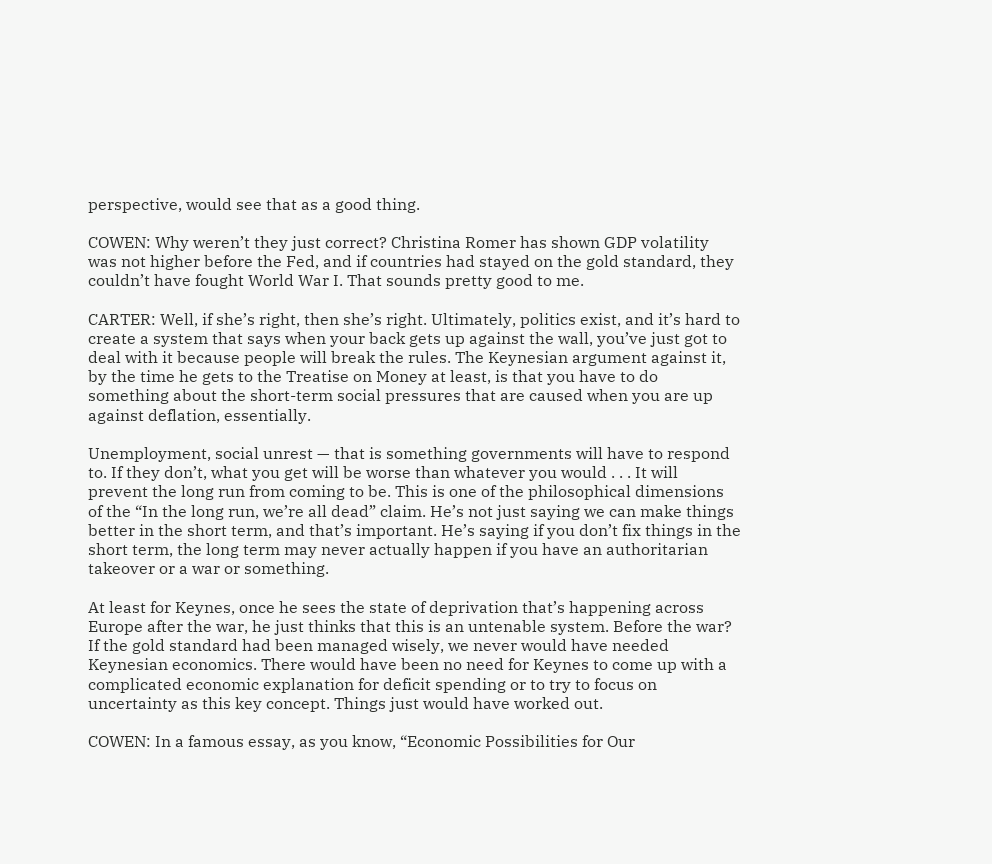perspective, would see that as a good thing.

COWEN: Why weren’t they just correct? Christina Romer has shown GDP volatility was not higher before the Fed, and if countries had stayed on the gold standard, they couldn’t have fought World War I. That sounds pretty good to me.

CARTER: Well, if she’s right, then she’s right. Ultimately, politics exist, and it’s hard to create a system that says when your back gets up against the wall, you’ve just got to deal with it because people will break the rules. The Keynesian argument against it, by the time he gets to the Treatise on Money at least, is that you have to do something about the short-term social pressures that are caused when you are up against deflation, essentially.

Unemployment, social unrest — that is something governments will have to respond to. If they don’t, what you get will be worse than whatever you would . . . It will prevent the long run from coming to be. This is one of the philosophical dimensions of the “In the long run, we’re all dead” claim. He’s not just saying we can make things better in the short term, and that’s important. He’s saying if you don’t fix things in the short term, the long term may never actually happen if you have an authoritarian takeover or a war or something.

At least for Keynes, once he sees the state of deprivation that’s happening across Europe after the war, he just thinks that this is an untenable system. Before the war? If the gold standard had been managed wisely, we never would have needed Keynesian economics. There would have been no need for Keynes to come up with a complicated economic explanation for deficit spending or to try to focus on uncertainty as this key concept. Things just would have worked out.

COWEN: In a famous essay, as you know, “Economic Possibilities for Our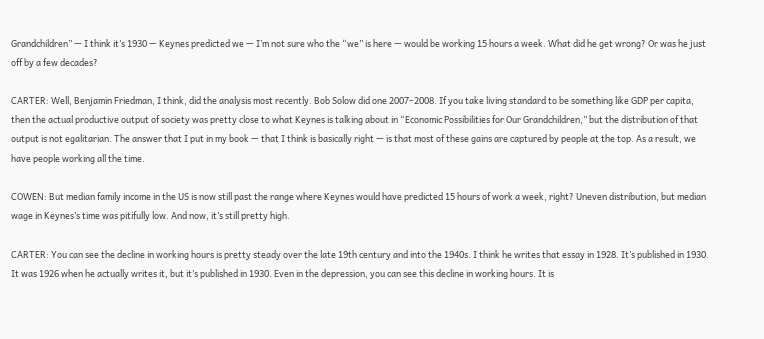Grandchildren” — I think it’s 1930 — Keynes predicted we — I’m not sure who the “we” is here — would be working 15 hours a week. What did he get wrong? Or was he just off by a few decades?

CARTER: Well, Benjamin Friedman, I think, did the analysis most recently. Bob Solow did one 2007–2008. If you take living standard to be something like GDP per capita, then the actual productive output of society was pretty close to what Keynes is talking about in “Economic Possibilities for Our Grandchildren,” but the distribution of that output is not egalitarian. The answer that I put in my book — that I think is basically right — is that most of these gains are captured by people at the top. As a result, we have people working all the time.

COWEN: But median family income in the US is now still past the range where Keynes would have predicted 15 hours of work a week, right? Uneven distribution, but median wage in Keynes’s time was pitifully low. And now, it’s still pretty high.

CARTER: You can see the decline in working hours is pretty steady over the late 19th century and into the 1940s. I think he writes that essay in 1928. It’s published in 1930. It was 1926 when he actually writes it, but it’s published in 1930. Even in the depression, you can see this decline in working hours. It is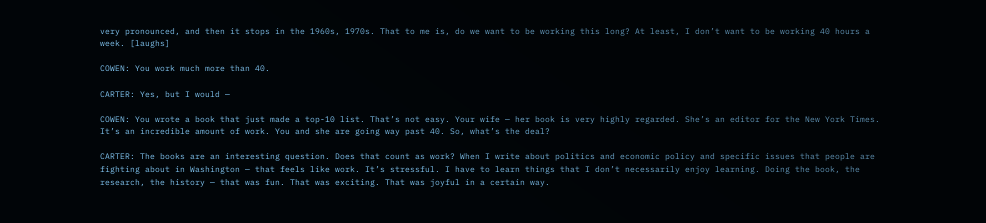very pronounced, and then it stops in the 1960s, 1970s. That to me is, do we want to be working this long? At least, I don’t want to be working 40 hours a week. [laughs]

COWEN: You work much more than 40.

CARTER: Yes, but I would —

COWEN: You wrote a book that just made a top-10 list. That’s not easy. Your wife — her book is very highly regarded. She’s an editor for the New York Times. It’s an incredible amount of work. You and she are going way past 40. So, what’s the deal?

CARTER: The books are an interesting question. Does that count as work? When I write about politics and economic policy and specific issues that people are fighting about in Washington — that feels like work. It’s stressful. I have to learn things that I don’t necessarily enjoy learning. Doing the book, the research, the history — that was fun. That was exciting. That was joyful in a certain way.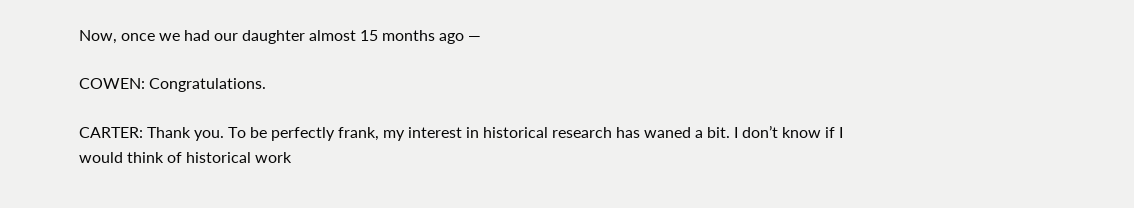Now, once we had our daughter almost 15 months ago —

COWEN: Congratulations.

CARTER: Thank you. To be perfectly frank, my interest in historical research has waned a bit. I don’t know if I would think of historical work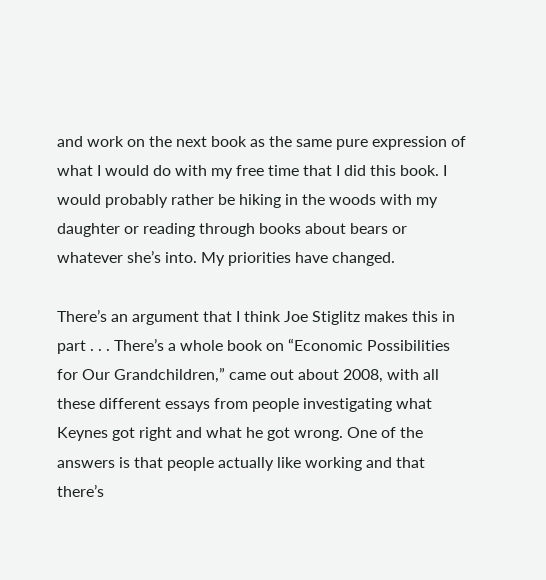and work on the next book as the same pure expression of what I would do with my free time that I did this book. I would probably rather be hiking in the woods with my daughter or reading through books about bears or whatever she’s into. My priorities have changed.

There’s an argument that I think Joe Stiglitz makes this in part . . . There’s a whole book on “Economic Possibilities for Our Grandchildren,” came out about 2008, with all these different essays from people investigating what Keynes got right and what he got wrong. One of the answers is that people actually like working and that there’s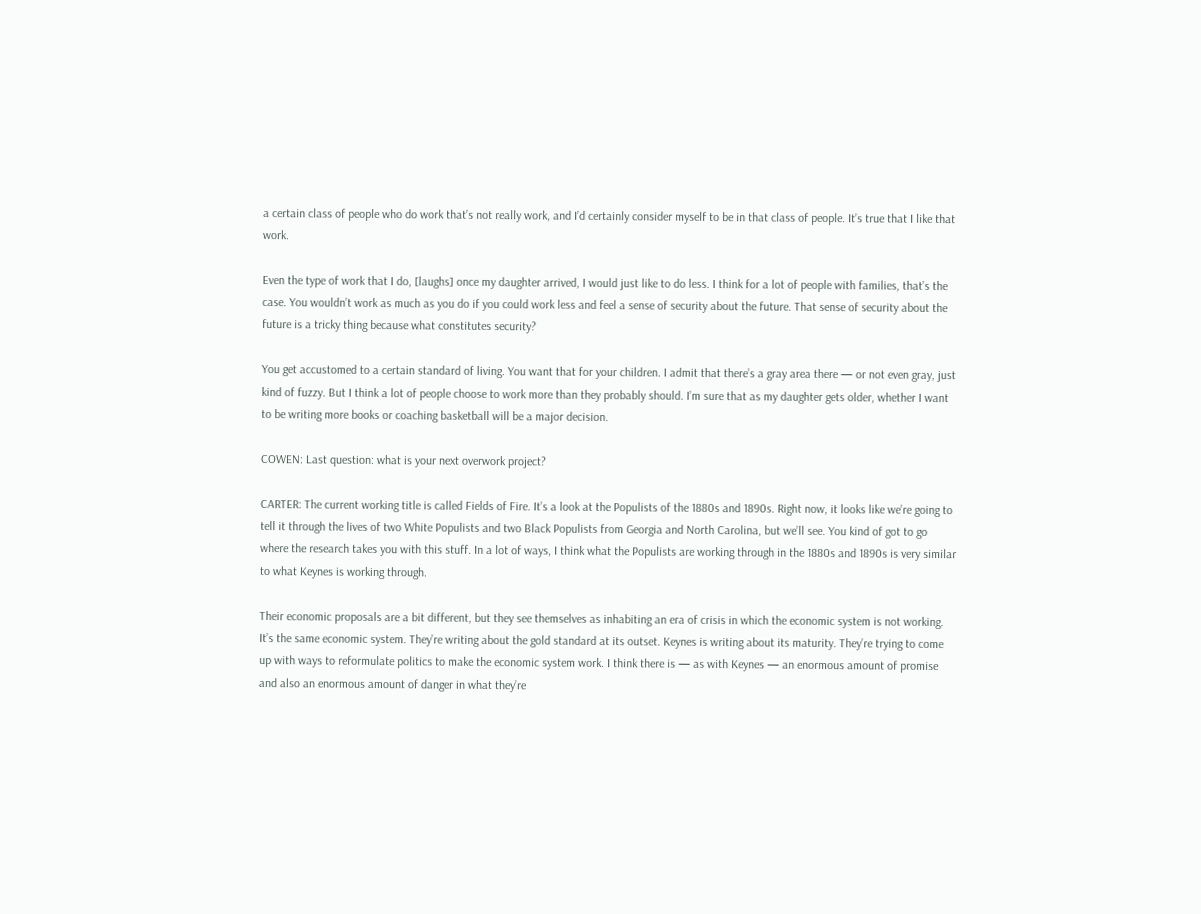a certain class of people who do work that’s not really work, and I’d certainly consider myself to be in that class of people. It’s true that I like that work.

Even the type of work that I do, [laughs] once my daughter arrived, I would just like to do less. I think for a lot of people with families, that’s the case. You wouldn’t work as much as you do if you could work less and feel a sense of security about the future. That sense of security about the future is a tricky thing because what constitutes security?

You get accustomed to a certain standard of living. You want that for your children. I admit that there’s a gray area there — or not even gray, just kind of fuzzy. But I think a lot of people choose to work more than they probably should. I’m sure that as my daughter gets older, whether I want to be writing more books or coaching basketball will be a major decision.

COWEN: Last question: what is your next overwork project?

CARTER: The current working title is called Fields of Fire. It’s a look at the Populists of the 1880s and 1890s. Right now, it looks like we’re going to tell it through the lives of two White Populists and two Black Populists from Georgia and North Carolina, but we’ll see. You kind of got to go where the research takes you with this stuff. In a lot of ways, I think what the Populists are working through in the 1880s and 1890s is very similar to what Keynes is working through.

Their economic proposals are a bit different, but they see themselves as inhabiting an era of crisis in which the economic system is not working. It’s the same economic system. They’re writing about the gold standard at its outset. Keynes is writing about its maturity. They’re trying to come up with ways to reformulate politics to make the economic system work. I think there is — as with Keynes — an enormous amount of promise and also an enormous amount of danger in what they’re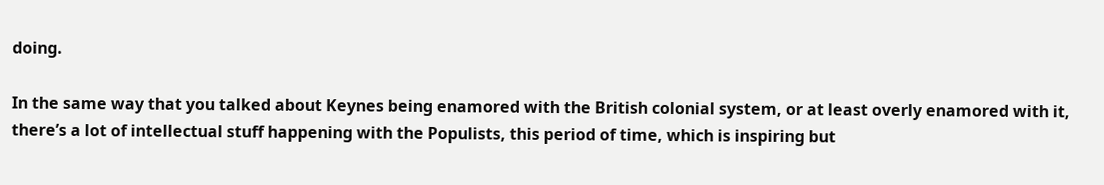doing.

In the same way that you talked about Keynes being enamored with the British colonial system, or at least overly enamored with it, there’s a lot of intellectual stuff happening with the Populists, this period of time, which is inspiring but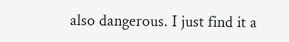also dangerous. I just find it a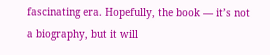fascinating era. Hopefully, the book — it’s not a biography, but it will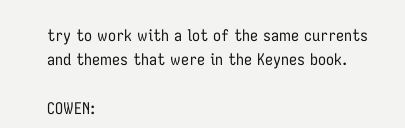try to work with a lot of the same currents and themes that were in the Keynes book.

COWEN: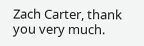Zach Carter, thank you very much.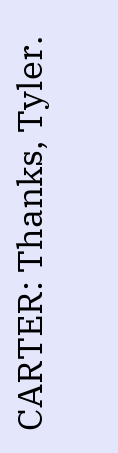CARTER: Thanks, Tyler.